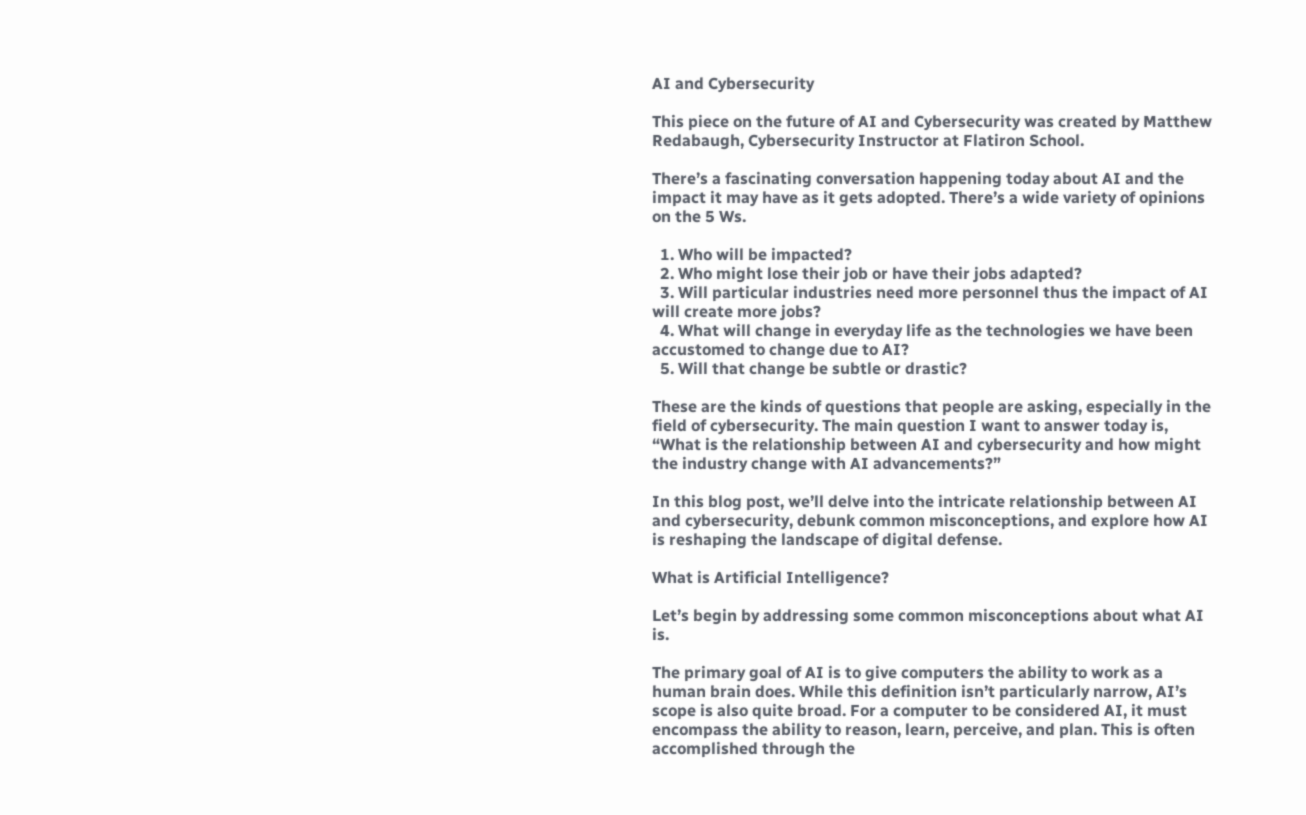AI and Cybersecurity

This piece on the future of AI and Cybersecurity was created by Matthew Redabaugh, Cybersecurity Instructor at Flatiron School.

There’s a fascinating conversation happening today about AI and the impact it may have as it gets adopted. There’s a wide variety of opinions on the 5 Ws.

  1. Who will be impacted?
  2. Who might lose their job or have their jobs adapted?
  3. Will particular industries need more personnel thus the impact of AI will create more jobs?
  4. What will change in everyday life as the technologies we have been accustomed to change due to AI?
  5. Will that change be subtle or drastic?

These are the kinds of questions that people are asking, especially in the field of cybersecurity. The main question I want to answer today is, “What is the relationship between AI and cybersecurity and how might the industry change with AI advancements?”

In this blog post, we’ll delve into the intricate relationship between AI and cybersecurity, debunk common misconceptions, and explore how AI is reshaping the landscape of digital defense.

What is Artificial Intelligence?

Let’s begin by addressing some common misconceptions about what AI is.

The primary goal of AI is to give computers the ability to work as a human brain does. While this definition isn’t particularly narrow, AI’s scope is also quite broad. For a computer to be considered AI, it must encompass the ability to reason, learn, perceive, and plan. This is often accomplished through the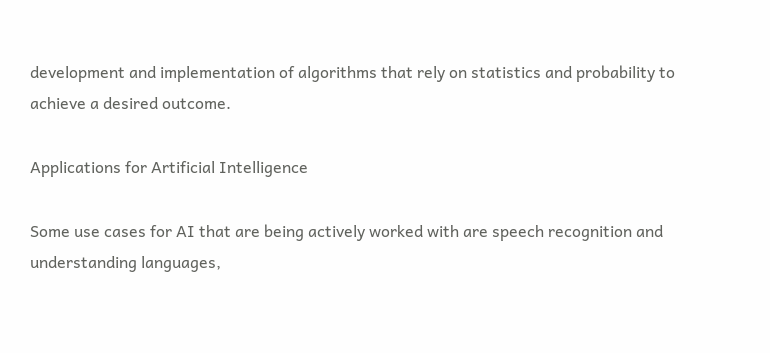development and implementation of algorithms that rely on statistics and probability to achieve a desired outcome.

Applications for Artificial Intelligence

Some use cases for AI that are being actively worked with are speech recognition and understanding languages,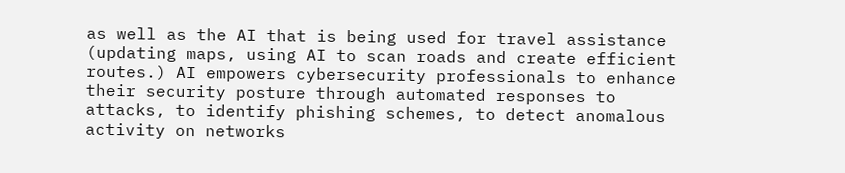as well as the AI that is being used for travel assistance (updating maps, using AI to scan roads and create efficient routes.) AI empowers cybersecurity professionals to enhance their security posture through automated responses to attacks, to identify phishing schemes, to detect anomalous activity on networks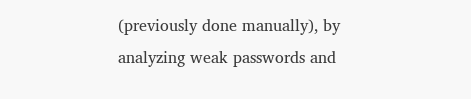(previously done manually), by analyzing weak passwords and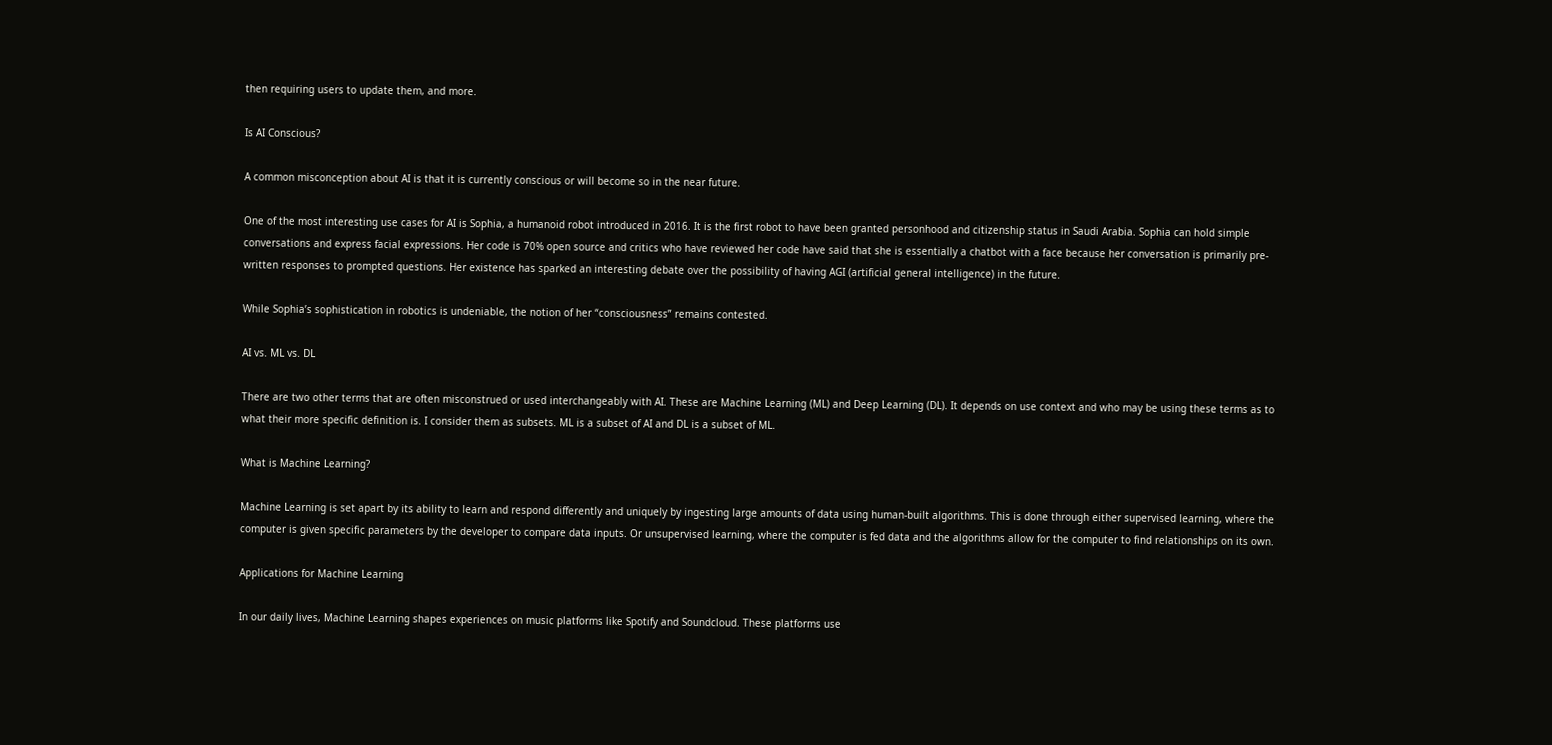then requiring users to update them, and more.

Is AI Conscious?

A common misconception about AI is that it is currently conscious or will become so in the near future.

One of the most interesting use cases for AI is Sophia, a humanoid robot introduced in 2016. It is the first robot to have been granted personhood and citizenship status in Saudi Arabia. Sophia can hold simple conversations and express facial expressions. Her code is 70% open source and critics who have reviewed her code have said that she is essentially a chatbot with a face because her conversation is primarily pre-written responses to prompted questions. Her existence has sparked an interesting debate over the possibility of having AGI (artificial general intelligence) in the future.

While Sophia’s sophistication in robotics is undeniable, the notion of her “consciousness” remains contested.

AI vs. ML vs. DL

There are two other terms that are often misconstrued or used interchangeably with AI. These are Machine Learning (ML) and Deep Learning (DL). It depends on use context and who may be using these terms as to what their more specific definition is. I consider them as subsets. ML is a subset of AI and DL is a subset of ML.

What is Machine Learning?

Machine Learning is set apart by its ability to learn and respond differently and uniquely by ingesting large amounts of data using human-built algorithms. This is done through either supervised learning, where the computer is given specific parameters by the developer to compare data inputs. Or unsupervised learning, where the computer is fed data and the algorithms allow for the computer to find relationships on its own.

Applications for Machine Learning

In our daily lives, Machine Learning shapes experiences on music platforms like Spotify and Soundcloud. These platforms use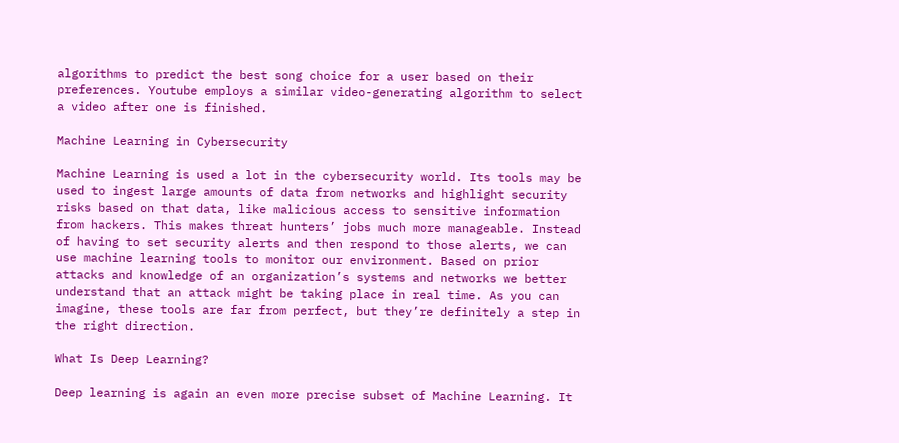algorithms to predict the best song choice for a user based on their preferences. Youtube employs a similar video-generating algorithm to select a video after one is finished.

Machine Learning in Cybersecurity

Machine Learning is used a lot in the cybersecurity world. Its tools may be used to ingest large amounts of data from networks and highlight security risks based on that data, like malicious access to sensitive information from hackers. This makes threat hunters’ jobs much more manageable. Instead of having to set security alerts and then respond to those alerts, we can use machine learning tools to monitor our environment. Based on prior attacks and knowledge of an organization’s systems and networks we better understand that an attack might be taking place in real time. As you can imagine, these tools are far from perfect, but they’re definitely a step in the right direction.

What Is Deep Learning?

Deep learning is again an even more precise subset of Machine Learning. It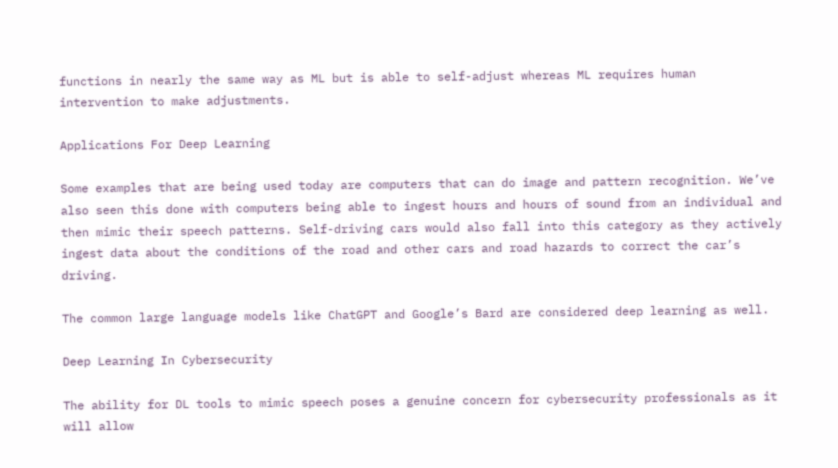functions in nearly the same way as ML but is able to self-adjust whereas ML requires human intervention to make adjustments.

Applications For Deep Learning

Some examples that are being used today are computers that can do image and pattern recognition. We’ve also seen this done with computers being able to ingest hours and hours of sound from an individual and then mimic their speech patterns. Self-driving cars would also fall into this category as they actively ingest data about the conditions of the road and other cars and road hazards to correct the car’s driving.

The common large language models like ChatGPT and Google’s Bard are considered deep learning as well.

Deep Learning In Cybersecurity

The ability for DL tools to mimic speech poses a genuine concern for cybersecurity professionals as it will allow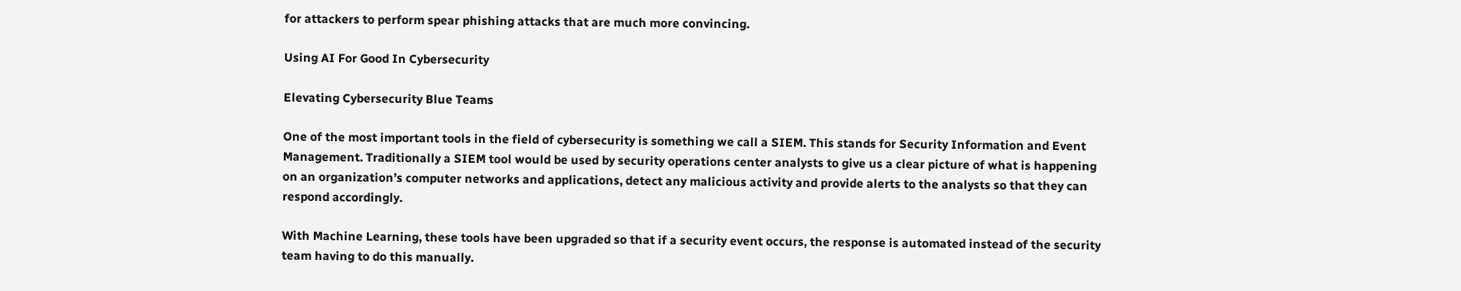for attackers to perform spear phishing attacks that are much more convincing.

Using AI For Good In Cybersecurity

Elevating Cybersecurity Blue Teams

One of the most important tools in the field of cybersecurity is something we call a SIEM. This stands for Security Information and Event Management. Traditionally a SIEM tool would be used by security operations center analysts to give us a clear picture of what is happening on an organization’s computer networks and applications, detect any malicious activity and provide alerts to the analysts so that they can respond accordingly.

With Machine Learning, these tools have been upgraded so that if a security event occurs, the response is automated instead of the security team having to do this manually.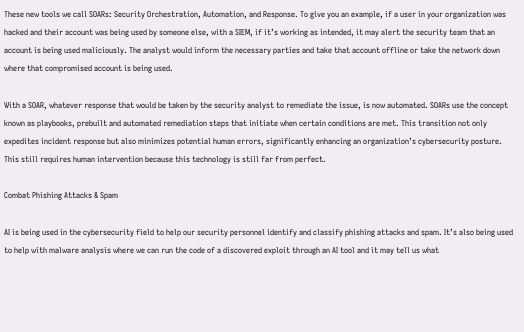These new tools we call SOARs: Security Orchestration, Automation, and Response. To give you an example, if a user in your organization was hacked and their account was being used by someone else, with a SIEM, if it’s working as intended, it may alert the security team that an account is being used maliciously. The analyst would inform the necessary parties and take that account offline or take the network down where that compromised account is being used.

With a SOAR, whatever response that would be taken by the security analyst to remediate the issue, is now automated. SOARs use the concept known as playbooks, prebuilt and automated remediation steps that initiate when certain conditions are met. This transition not only expedites incident response but also minimizes potential human errors, significantly enhancing an organization’s cybersecurity posture. This still requires human intervention because this technology is still far from perfect.

Combat Phishing Attacks & Spam

AI is being used in the cybersecurity field to help our security personnel identify and classify phishing attacks and spam. It’s also being used to help with malware analysis where we can run the code of a discovered exploit through an AI tool and it may tell us what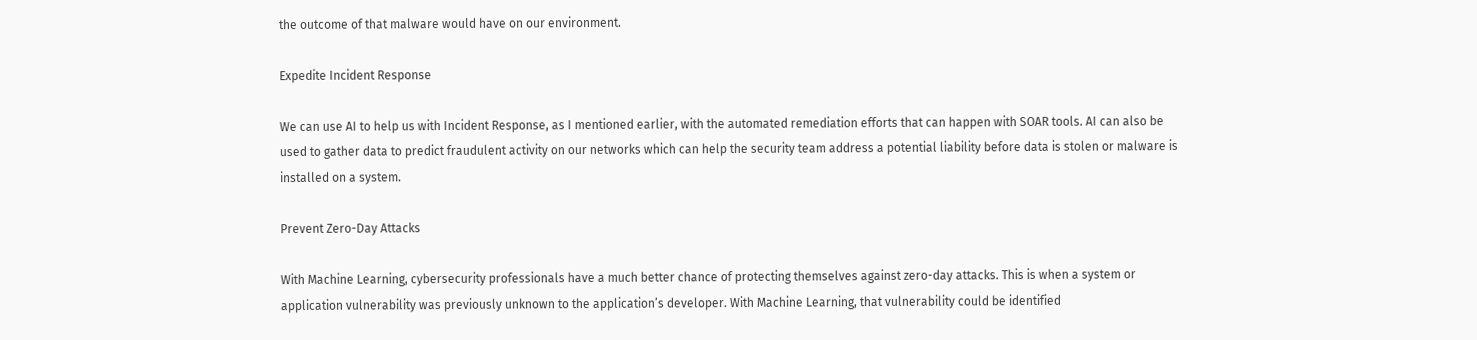the outcome of that malware would have on our environment.

Expedite Incident Response

We can use AI to help us with Incident Response, as I mentioned earlier, with the automated remediation efforts that can happen with SOAR tools. AI can also be used to gather data to predict fraudulent activity on our networks which can help the security team address a potential liability before data is stolen or malware is installed on a system.

Prevent Zero-Day Attacks

With Machine Learning, cybersecurity professionals have a much better chance of protecting themselves against zero-day attacks. This is when a system or application vulnerability was previously unknown to the application’s developer. With Machine Learning, that vulnerability could be identified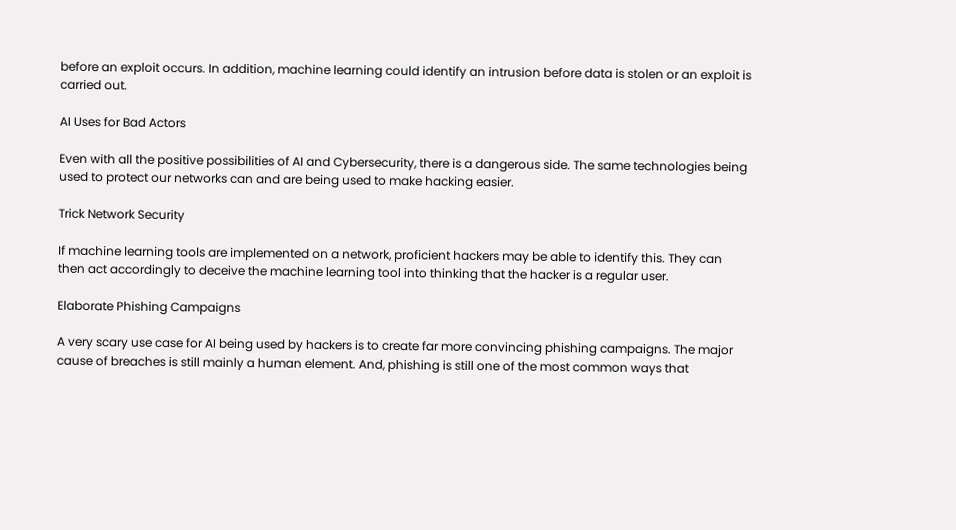before an exploit occurs. In addition, machine learning could identify an intrusion before data is stolen or an exploit is carried out.

AI Uses for Bad Actors

Even with all the positive possibilities of AI and Cybersecurity, there is a dangerous side. The same technologies being used to protect our networks can and are being used to make hacking easier.

Trick Network Security

If machine learning tools are implemented on a network, proficient hackers may be able to identify this. They can then act accordingly to deceive the machine learning tool into thinking that the hacker is a regular user.

Elaborate Phishing Campaigns

A very scary use case for AI being used by hackers is to create far more convincing phishing campaigns. The major cause of breaches is still mainly a human element. And, phishing is still one of the most common ways that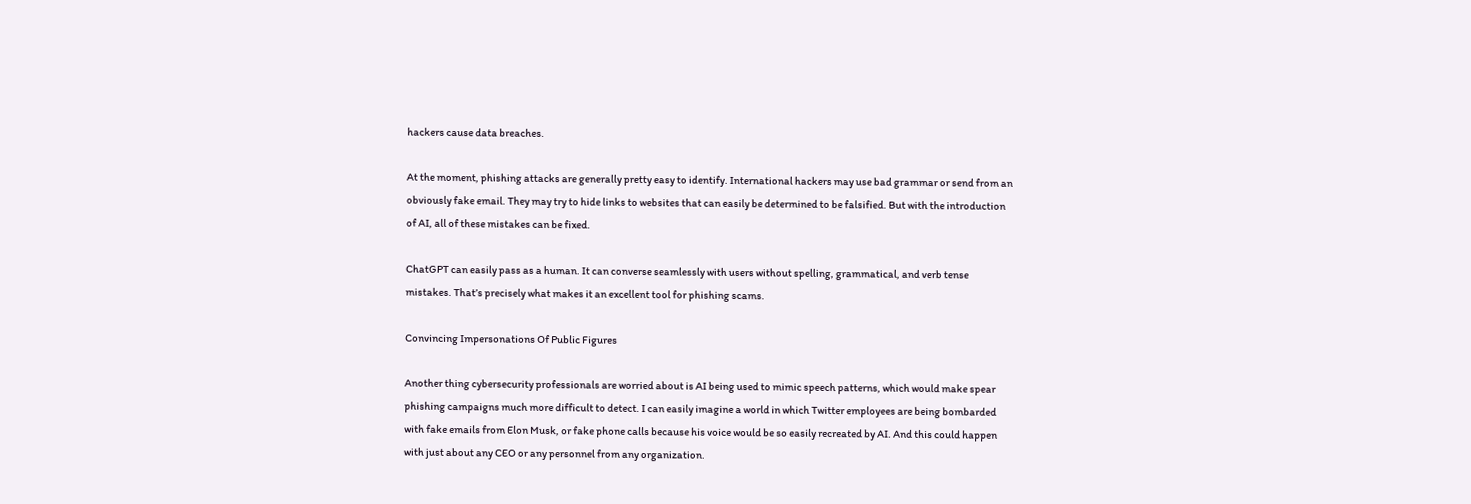hackers cause data breaches.

At the moment, phishing attacks are generally pretty easy to identify. International hackers may use bad grammar or send from an obviously fake email. They may try to hide links to websites that can easily be determined to be falsified. But with the introduction of AI, all of these mistakes can be fixed.

ChatGPT can easily pass as a human. It can converse seamlessly with users without spelling, grammatical, and verb tense mistakes. That’s precisely what makes it an excellent tool for phishing scams.

Convincing Impersonations Of Public Figures

Another thing cybersecurity professionals are worried about is AI being used to mimic speech patterns, which would make spear phishing campaigns much more difficult to detect. I can easily imagine a world in which Twitter employees are being bombarded with fake emails from Elon Musk, or fake phone calls because his voice would be so easily recreated by AI. And this could happen with just about any CEO or any personnel from any organization.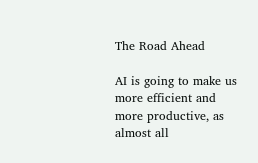The Road Ahead

AI is going to make us more efficient and more productive, as almost all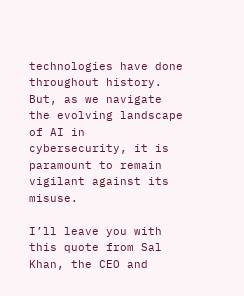technologies have done throughout history. But, as we navigate the evolving landscape of AI in cybersecurity, it is paramount to remain vigilant against its misuse.

I’ll leave you with this quote from Sal Khan, the CEO and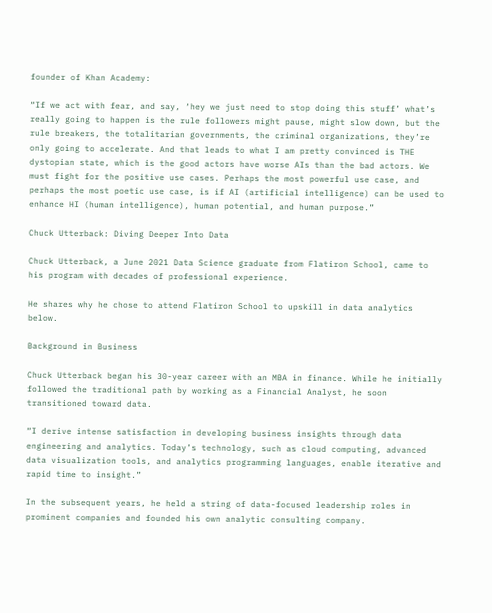founder of Khan Academy:

“If we act with fear, and say, ‘hey we just need to stop doing this stuff’ what’s really going to happen is the rule followers might pause, might slow down, but the rule breakers, the totalitarian governments, the criminal organizations, they’re only going to accelerate. And that leads to what I am pretty convinced is THE dystopian state, which is the good actors have worse AIs than the bad actors. We must fight for the positive use cases. Perhaps the most powerful use case, and perhaps the most poetic use case, is if AI (artificial intelligence) can be used to enhance HI (human intelligence), human potential, and human purpose.”

Chuck Utterback: Diving Deeper Into Data

Chuck Utterback, a June 2021 Data Science graduate from Flatiron School, came to his program with decades of professional experience.

He shares why he chose to attend Flatiron School to upskill in data analytics below.

Background in Business

Chuck Utterback began his 30-year career with an MBA in finance. While he initially followed the traditional path by working as a Financial Analyst, he soon transitioned toward data.

“I derive intense satisfaction in developing business insights through data engineering and analytics. Today’s technology, such as cloud computing, advanced data visualization tools, and analytics programming languages, enable iterative and rapid time to insight.”

In the subsequent years, he held a string of data-focused leadership roles in prominent companies and founded his own analytic consulting company.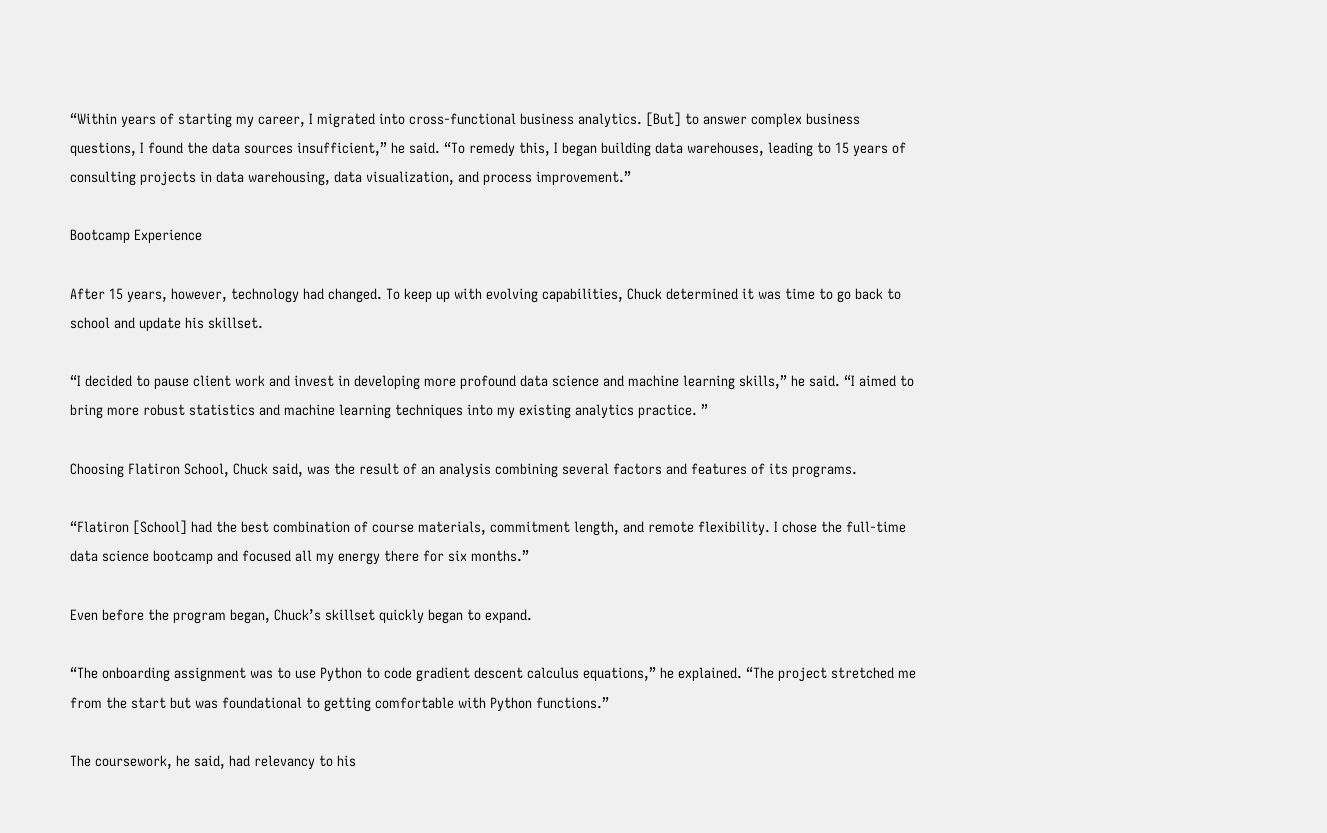“Within years of starting my career, I migrated into cross-functional business analytics. [But] to answer complex business questions, I found the data sources insufficient,” he said. “To remedy this, I began building data warehouses, leading to 15 years of consulting projects in data warehousing, data visualization, and process improvement.”

Bootcamp Experience

After 15 years, however, technology had changed. To keep up with evolving capabilities, Chuck determined it was time to go back to school and update his skillset.

“I decided to pause client work and invest in developing more profound data science and machine learning skills,” he said. “I aimed to bring more robust statistics and machine learning techniques into my existing analytics practice. ”

Choosing Flatiron School, Chuck said, was the result of an analysis combining several factors and features of its programs.

“Flatiron [School] had the best combination of course materials, commitment length, and remote flexibility. I chose the full-time data science bootcamp and focused all my energy there for six months.”

Even before the program began, Chuck’s skillset quickly began to expand.

“The onboarding assignment was to use Python to code gradient descent calculus equations,” he explained. “The project stretched me from the start but was foundational to getting comfortable with Python functions.”

The coursework, he said, had relevancy to his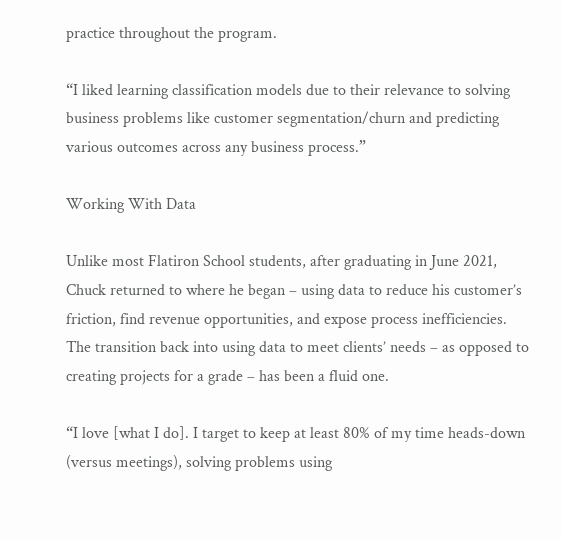practice throughout the program.

“I liked learning classification models due to their relevance to solving business problems like customer segmentation/churn and predicting various outcomes across any business process.”

Working With Data

Unlike most Flatiron School students, after graduating in June 2021, Chuck returned to where he began – using data to reduce his customer’s friction, find revenue opportunities, and expose process inefficiencies. The transition back into using data to meet clients’ needs – as opposed to creating projects for a grade – has been a fluid one.

“I love [what I do]. I target to keep at least 80% of my time heads-down (versus meetings), solving problems using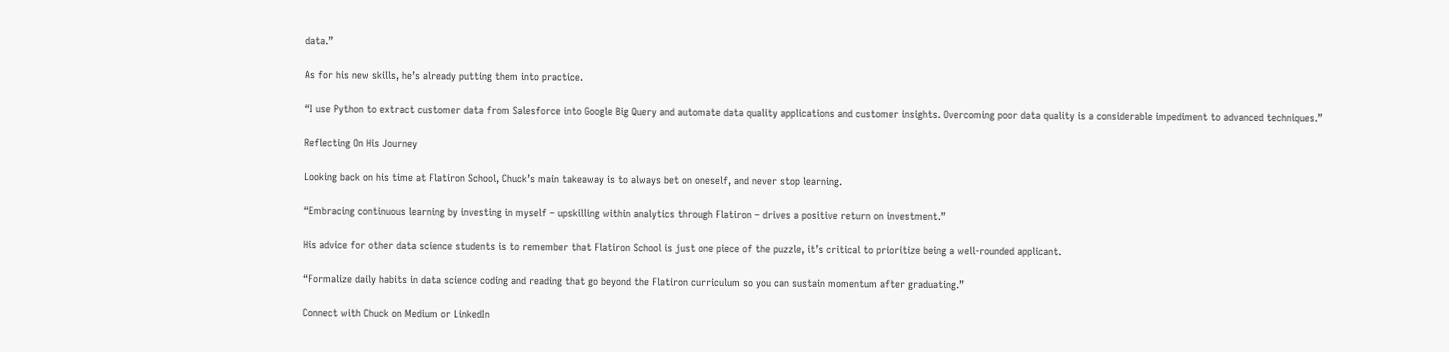data.”

As for his new skills, he’s already putting them into practice.

“I use Python to extract customer data from Salesforce into Google Big Query and automate data quality applications and customer insights. Overcoming poor data quality is a considerable impediment to advanced techniques.”

Reflecting On His Journey

Looking back on his time at Flatiron School, Chuck’s main takeaway is to always bet on oneself, and never stop learning.

“Embracing continuous learning by investing in myself – upskilling within analytics through Flatiron – drives a positive return on investment.”

His advice for other data science students is to remember that Flatiron School is just one piece of the puzzle, it’s critical to prioritize being a well-rounded applicant.

“Formalize daily habits in data science coding and reading that go beyond the Flatiron curriculum so you can sustain momentum after graduating.”

Connect with Chuck on Medium or LinkedIn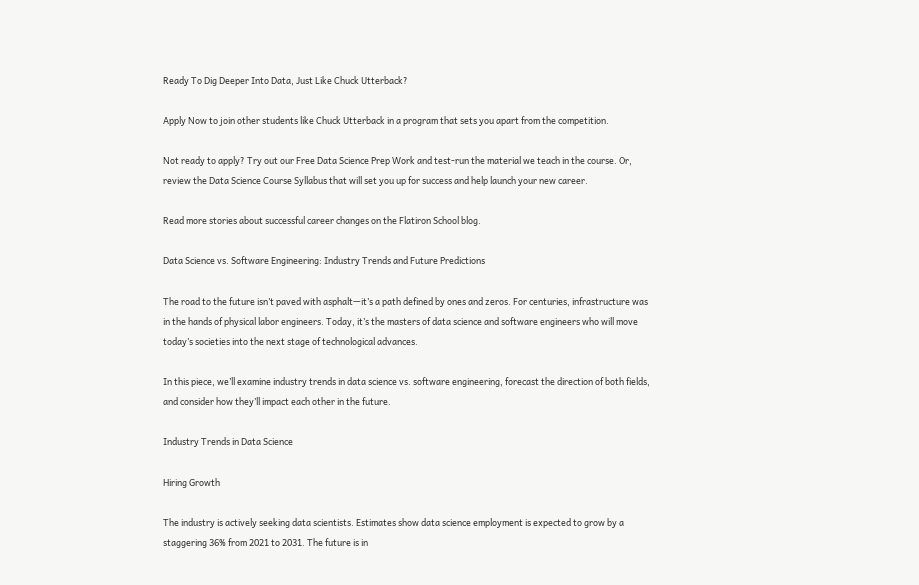Ready To Dig Deeper Into Data, Just Like Chuck Utterback?

Apply Now to join other students like Chuck Utterback in a program that sets you apart from the competition.

Not ready to apply? Try out our Free Data Science Prep Work and test-run the material we teach in the course. Or, review the Data Science Course Syllabus that will set you up for success and help launch your new career.

Read more stories about successful career changes on the Flatiron School blog.

Data Science vs. Software Engineering: Industry Trends and Future Predictions

The road to the future isn’t paved with asphalt—it’s a path defined by ones and zeros. For centuries, infrastructure was in the hands of physical labor engineers. Today, it’s the masters of data science and software engineers who will move today’s societies into the next stage of technological advances.

In this piece, we’ll examine industry trends in data science vs. software engineering, forecast the direction of both fields, and consider how they’ll impact each other in the future.

Industry Trends in Data Science

Hiring Growth

The industry is actively seeking data scientists. Estimates show data science employment is expected to grow by a staggering 36% from 2021 to 2031. The future is in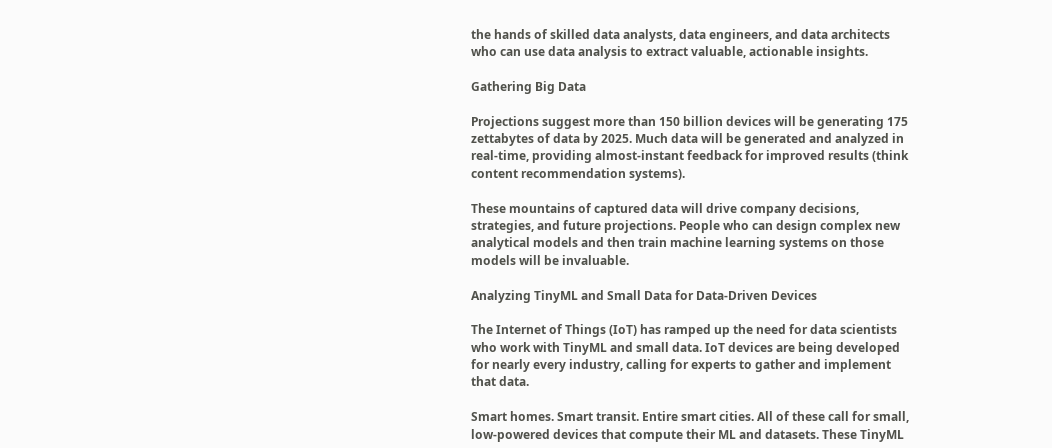the hands of skilled data analysts, data engineers, and data architects who can use data analysis to extract valuable, actionable insights.

Gathering Big Data

Projections suggest more than 150 billion devices will be generating 175 zettabytes of data by 2025. Much data will be generated and analyzed in real-time, providing almost-instant feedback for improved results (think content recommendation systems).

These mountains of captured data will drive company decisions, strategies, and future projections. People who can design complex new analytical models and then train machine learning systems on those models will be invaluable.

Analyzing TinyML and Small Data for Data-Driven Devices

The Internet of Things (IoT) has ramped up the need for data scientists who work with TinyML and small data. IoT devices are being developed for nearly every industry, calling for experts to gather and implement that data.

Smart homes. Smart transit. Entire smart cities. All of these call for small, low-powered devices that compute their ML and datasets. These TinyML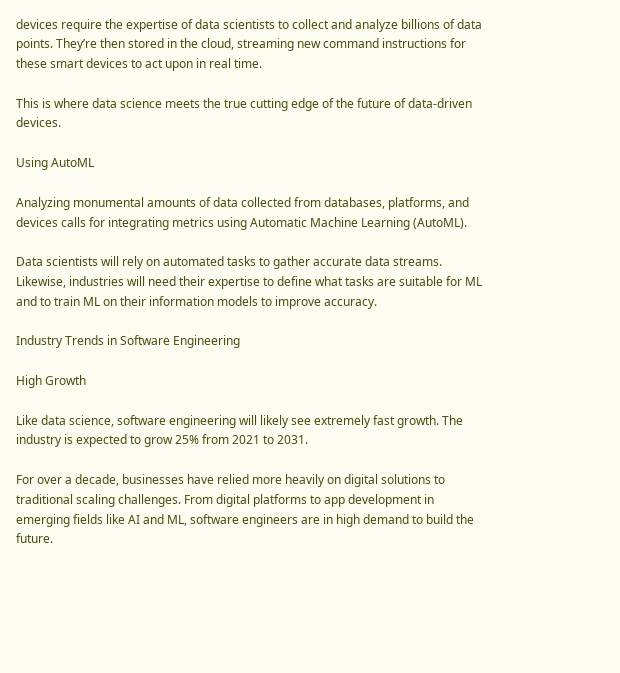devices require the expertise of data scientists to collect and analyze billions of data points. They’re then stored in the cloud, streaming new command instructions for these smart devices to act upon in real time.

This is where data science meets the true cutting edge of the future of data-driven devices.

Using AutoML

Analyzing monumental amounts of data collected from databases, platforms, and devices calls for integrating metrics using Automatic Machine Learning (AutoML).

Data scientists will rely on automated tasks to gather accurate data streams. Likewise, industries will need their expertise to define what tasks are suitable for ML and to train ML on their information models to improve accuracy.

Industry Trends in Software Engineering

High Growth

Like data science, software engineering will likely see extremely fast growth. The industry is expected to grow 25% from 2021 to 2031.

For over a decade, businesses have relied more heavily on digital solutions to traditional scaling challenges. From digital platforms to app development in emerging fields like AI and ML, software engineers are in high demand to build the future.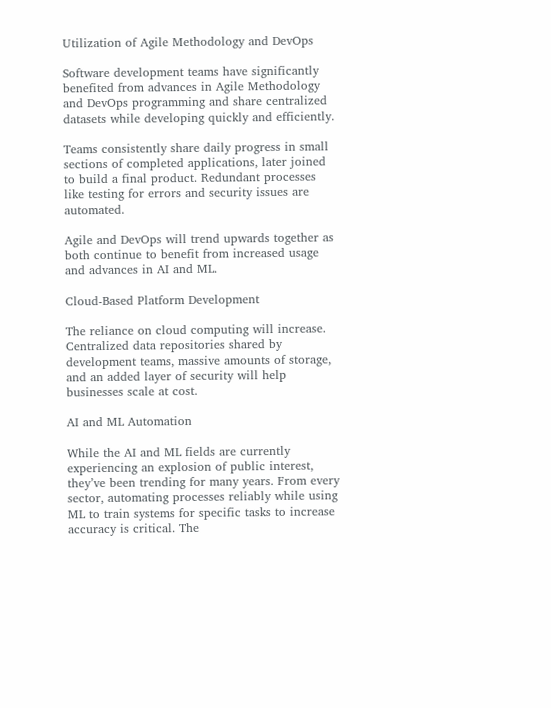Utilization of Agile Methodology and DevOps

Software development teams have significantly benefited from advances in Agile Methodology and DevOps programming and share centralized datasets while developing quickly and efficiently.

Teams consistently share daily progress in small sections of completed applications, later joined to build a final product. Redundant processes like testing for errors and security issues are automated.

Agile and DevOps will trend upwards together as both continue to benefit from increased usage and advances in AI and ML.

Cloud-Based Platform Development

The reliance on cloud computing will increase. Centralized data repositories shared by development teams, massive amounts of storage, and an added layer of security will help businesses scale at cost.

AI and ML Automation

While the AI and ML fields are currently experiencing an explosion of public interest, they’ve been trending for many years. From every sector, automating processes reliably while using ML to train systems for specific tasks to increase accuracy is critical. The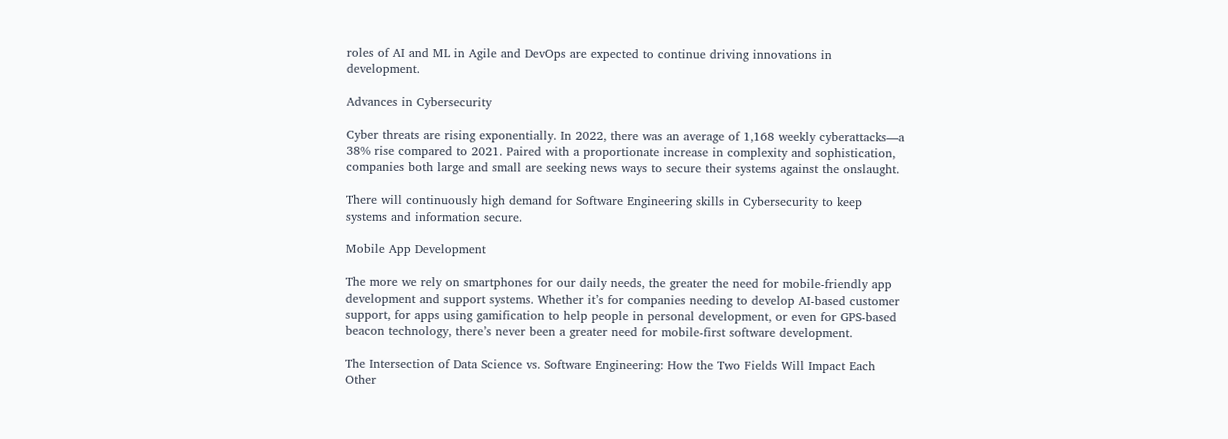roles of AI and ML in Agile and DevOps are expected to continue driving innovations in development.

Advances in Cybersecurity

Cyber threats are rising exponentially. In 2022, there was an average of 1,168 weekly cyberattacks—a 38% rise compared to 2021. Paired with a proportionate increase in complexity and sophistication, companies both large and small are seeking news ways to secure their systems against the onslaught.

There will continuously high demand for Software Engineering skills in Cybersecurity to keep systems and information secure.

Mobile App Development

The more we rely on smartphones for our daily needs, the greater the need for mobile-friendly app development and support systems. Whether it’s for companies needing to develop AI-based customer support, for apps using gamification to help people in personal development, or even for GPS-based beacon technology, there’s never been a greater need for mobile-first software development.

The Intersection of Data Science vs. Software Engineering: How the Two Fields Will Impact Each Other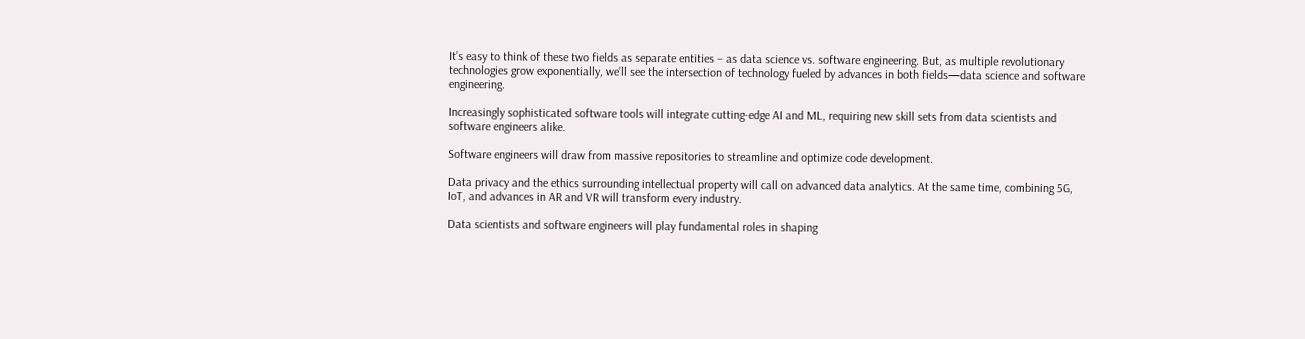It’s easy to think of these two fields as separate entities – as data science vs. software engineering. But, as multiple revolutionary technologies grow exponentially, we’ll see the intersection of technology fueled by advances in both fields—data science and software engineering.

Increasingly sophisticated software tools will integrate cutting-edge AI and ML, requiring new skill sets from data scientists and software engineers alike.

Software engineers will draw from massive repositories to streamline and optimize code development.

Data privacy and the ethics surrounding intellectual property will call on advanced data analytics. At the same time, combining 5G, IoT, and advances in AR and VR will transform every industry.

Data scientists and software engineers will play fundamental roles in shaping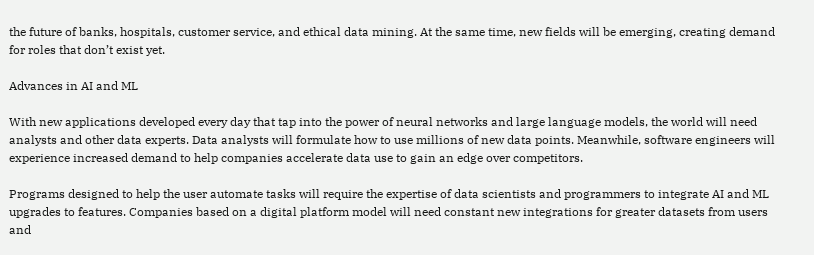the future of banks, hospitals, customer service, and ethical data mining. At the same time, new fields will be emerging, creating demand for roles that don’t exist yet.

Advances in AI and ML

With new applications developed every day that tap into the power of neural networks and large language models, the world will need analysts and other data experts. Data analysts will formulate how to use millions of new data points. Meanwhile, software engineers will experience increased demand to help companies accelerate data use to gain an edge over competitors.

Programs designed to help the user automate tasks will require the expertise of data scientists and programmers to integrate AI and ML upgrades to features. Companies based on a digital platform model will need constant new integrations for greater datasets from users and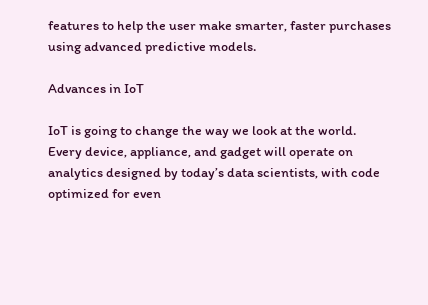features to help the user make smarter, faster purchases using advanced predictive models.

Advances in IoT

IoT is going to change the way we look at the world. Every device, appliance, and gadget will operate on analytics designed by today’s data scientists, with code optimized for even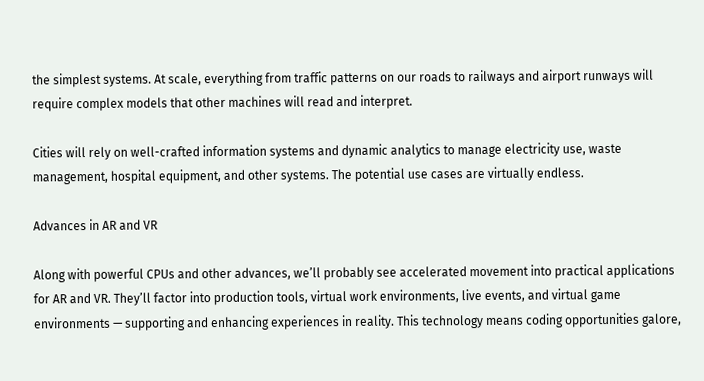the simplest systems. At scale, everything from traffic patterns on our roads to railways and airport runways will require complex models that other machines will read and interpret.

Cities will rely on well-crafted information systems and dynamic analytics to manage electricity use, waste management, hospital equipment, and other systems. The potential use cases are virtually endless.

Advances in AR and VR

Along with powerful CPUs and other advances, we’ll probably see accelerated movement into practical applications for AR and VR. They’ll factor into production tools, virtual work environments, live events, and virtual game environments — supporting and enhancing experiences in reality. This technology means coding opportunities galore,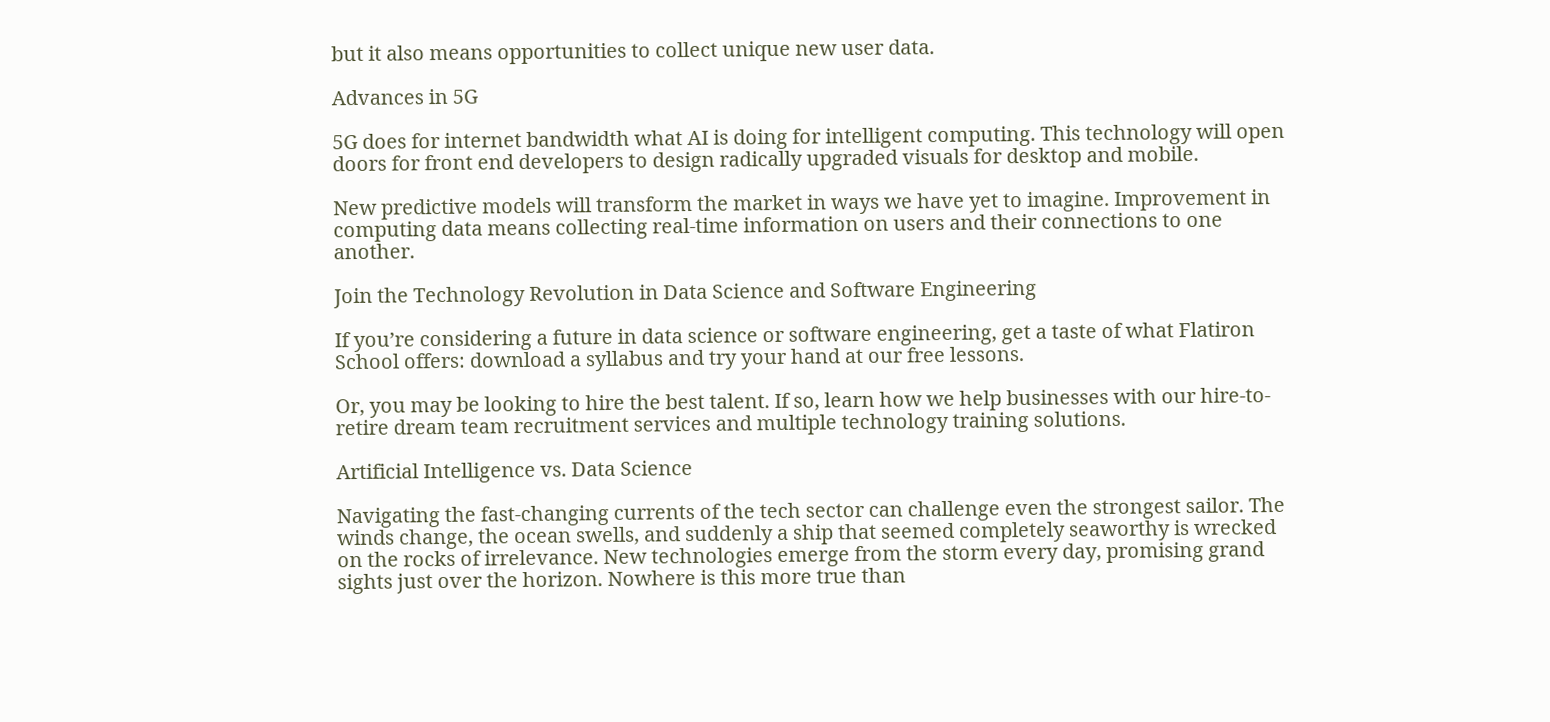but it also means opportunities to collect unique new user data.

Advances in 5G

5G does for internet bandwidth what AI is doing for intelligent computing. This technology will open doors for front end developers to design radically upgraded visuals for desktop and mobile.

New predictive models will transform the market in ways we have yet to imagine. Improvement in computing data means collecting real-time information on users and their connections to one another.

Join the Technology Revolution in Data Science and Software Engineering

If you’re considering a future in data science or software engineering, get a taste of what Flatiron School offers: download a syllabus and try your hand at our free lessons.

Or, you may be looking to hire the best talent. If so, learn how we help businesses with our hire-to-retire dream team recruitment services and multiple technology training solutions.

Artificial Intelligence vs. Data Science

Navigating the fast-changing currents of the tech sector can challenge even the strongest sailor. The winds change, the ocean swells, and suddenly a ship that seemed completely seaworthy is wrecked on the rocks of irrelevance. New technologies emerge from the storm every day, promising grand sights just over the horizon. Nowhere is this more true than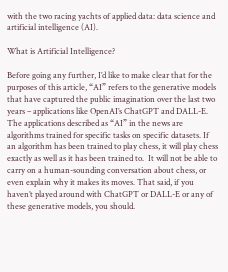with the two racing yachts of applied data: data science and artificial intelligence (AI).

What is Artificial Intelligence?

Before going any further, I’d like to make clear that for the purposes of this article, “AI” refers to the generative models that have captured the public imagination over the last two years – applications like OpenAI’s ChatGPT and DALL-E. The applications described as “AI” in the news are algorithms trained for specific tasks on specific datasets. If an algorithm has been trained to play chess, it will play chess exactly as well as it has been trained to.  It will not be able to carry on a human-sounding conversation about chess, or even explain why it makes its moves. That said, if you haven’t played around with ChatGPT or DALL-E or any of these generative models, you should.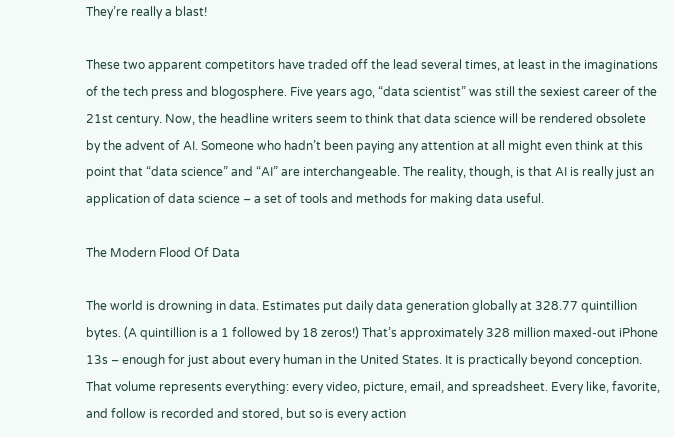They’re really a blast!

These two apparent competitors have traded off the lead several times, at least in the imaginations of the tech press and blogosphere. Five years ago, “data scientist” was still the sexiest career of the 21st century. Now, the headline writers seem to think that data science will be rendered obsolete by the advent of AI. Someone who hadn’t been paying any attention at all might even think at this point that “data science” and “AI” are interchangeable. The reality, though, is that AI is really just an application of data science – a set of tools and methods for making data useful.

The Modern Flood Of Data

The world is drowning in data. Estimates put daily data generation globally at 328.77 quintillion bytes. (A quintillion is a 1 followed by 18 zeros!) That’s approximately 328 million maxed-out iPhone 13s – enough for just about every human in the United States. It is practically beyond conception. That volume represents everything: every video, picture, email, and spreadsheet. Every like, favorite, and follow is recorded and stored, but so is every action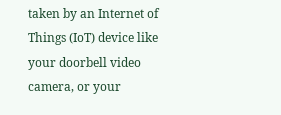taken by an Internet of Things (IoT) device like your doorbell video camera, or your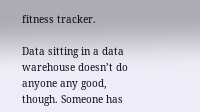fitness tracker.

Data sitting in a data warehouse doesn’t do anyone any good, though. Someone has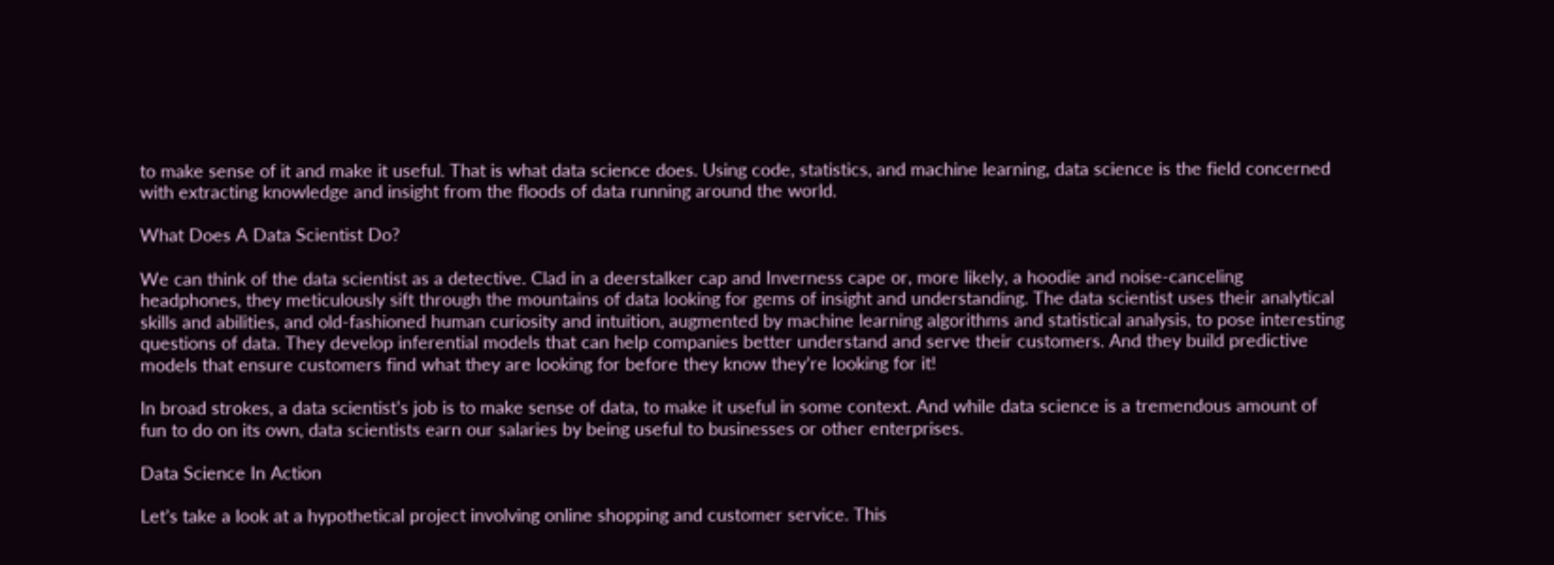to make sense of it and make it useful. That is what data science does. Using code, statistics, and machine learning, data science is the field concerned with extracting knowledge and insight from the floods of data running around the world.

What Does A Data Scientist Do?

We can think of the data scientist as a detective. Clad in a deerstalker cap and Inverness cape or, more likely, a hoodie and noise-canceling headphones, they meticulously sift through the mountains of data looking for gems of insight and understanding. The data scientist uses their analytical skills and abilities, and old-fashioned human curiosity and intuition, augmented by machine learning algorithms and statistical analysis, to pose interesting questions of data. They develop inferential models that can help companies better understand and serve their customers. And they build predictive models that ensure customers find what they are looking for before they know they’re looking for it!

In broad strokes, a data scientist’s job is to make sense of data, to make it useful in some context. And while data science is a tremendous amount of fun to do on its own, data scientists earn our salaries by being useful to businesses or other enterprises.

Data Science In Action

Let’s take a look at a hypothetical project involving online shopping and customer service. This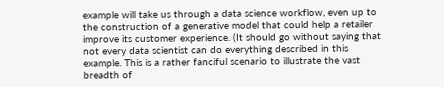example will take us through a data science workflow, even up to the construction of a generative model that could help a retailer improve its customer experience. (It should go without saying that not every data scientist can do everything described in this example. This is a rather fanciful scenario to illustrate the vast breadth of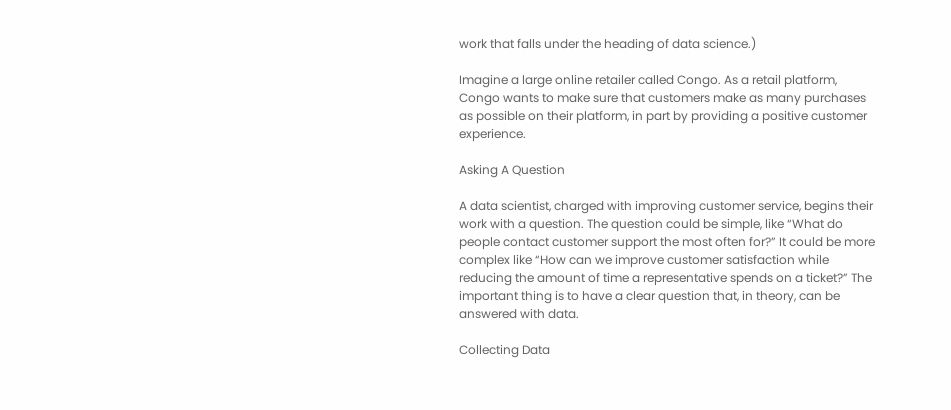work that falls under the heading of data science.)

Imagine a large online retailer called Congo. As a retail platform, Congo wants to make sure that customers make as many purchases as possible on their platform, in part by providing a positive customer experience.

Asking A Question

A data scientist, charged with improving customer service, begins their work with a question. The question could be simple, like “What do people contact customer support the most often for?” It could be more complex like “How can we improve customer satisfaction while reducing the amount of time a representative spends on a ticket?” The important thing is to have a clear question that, in theory, can be answered with data.

Collecting Data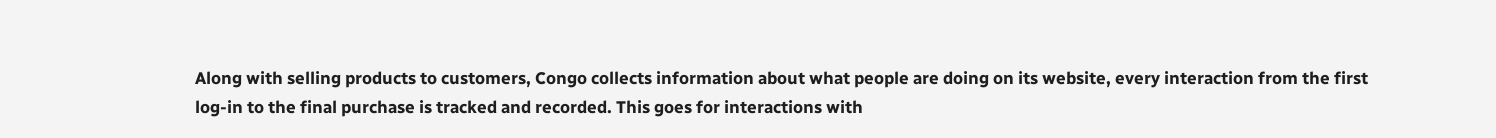Along with selling products to customers, Congo collects information about what people are doing on its website, every interaction from the first log-in to the final purchase is tracked and recorded. This goes for interactions with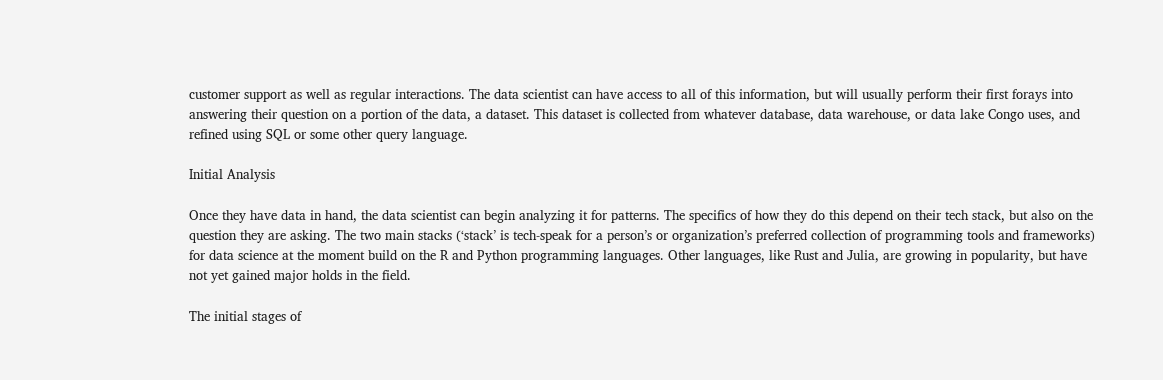customer support as well as regular interactions. The data scientist can have access to all of this information, but will usually perform their first forays into answering their question on a portion of the data, a dataset. This dataset is collected from whatever database, data warehouse, or data lake Congo uses, and refined using SQL or some other query language.

Initial Analysis

Once they have data in hand, the data scientist can begin analyzing it for patterns. The specifics of how they do this depend on their tech stack, but also on the question they are asking. The two main stacks (‘stack’ is tech-speak for a person’s or organization’s preferred collection of programming tools and frameworks) for data science at the moment build on the R and Python programming languages. Other languages, like Rust and Julia, are growing in popularity, but have not yet gained major holds in the field.

The initial stages of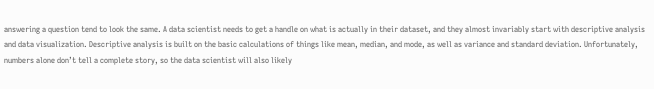answering a question tend to look the same. A data scientist needs to get a handle on what is actually in their dataset, and they almost invariably start with descriptive analysis and data visualization. Descriptive analysis is built on the basic calculations of things like mean, median, and mode, as well as variance and standard deviation. Unfortunately, numbers alone don’t tell a complete story, so the data scientist will also likely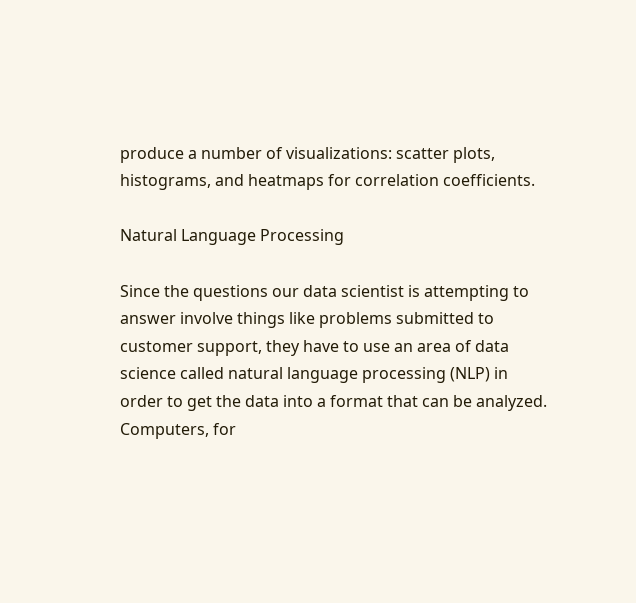produce a number of visualizations: scatter plots, histograms, and heatmaps for correlation coefficients.

Natural Language Processing

Since the questions our data scientist is attempting to answer involve things like problems submitted to customer support, they have to use an area of data science called natural language processing (NLP) in order to get the data into a format that can be analyzed. Computers, for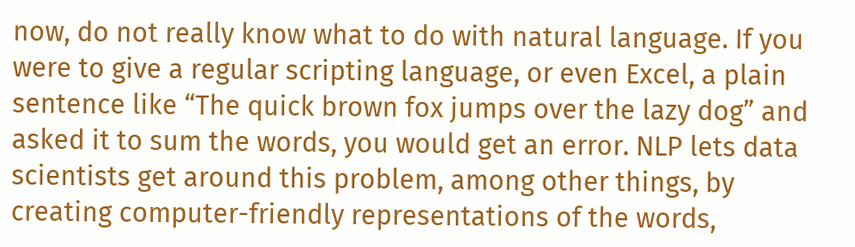now, do not really know what to do with natural language. If you were to give a regular scripting language, or even Excel, a plain sentence like “The quick brown fox jumps over the lazy dog” and asked it to sum the words, you would get an error. NLP lets data scientists get around this problem, among other things, by creating computer-friendly representations of the words,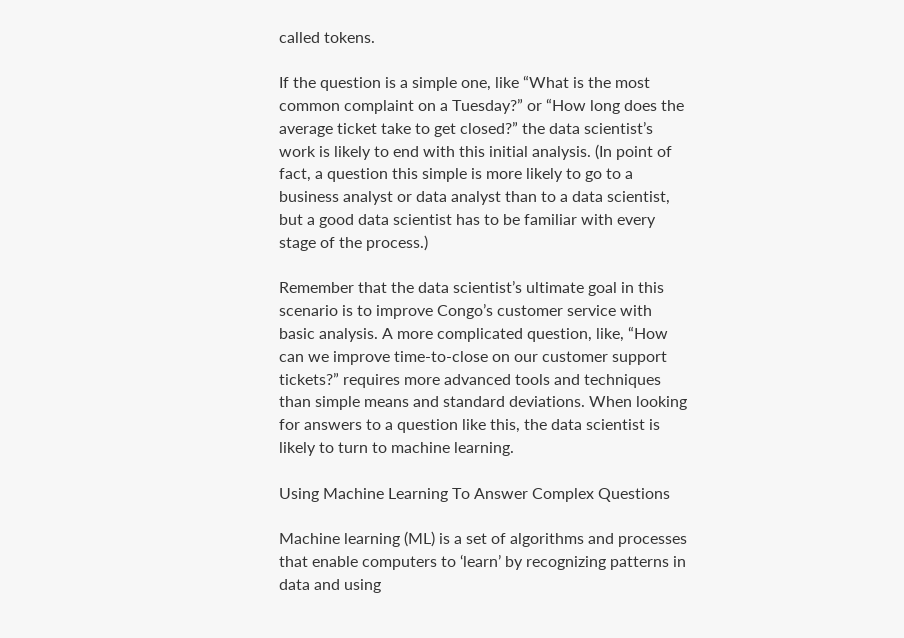called tokens.

If the question is a simple one, like “What is the most common complaint on a Tuesday?” or “How long does the average ticket take to get closed?” the data scientist’s work is likely to end with this initial analysis. (In point of fact, a question this simple is more likely to go to a business analyst or data analyst than to a data scientist, but a good data scientist has to be familiar with every stage of the process.)

Remember that the data scientist’s ultimate goal in this scenario is to improve Congo’s customer service with basic analysis. A more complicated question, like, “How can we improve time-to-close on our customer support tickets?” requires more advanced tools and techniques than simple means and standard deviations. When looking for answers to a question like this, the data scientist is likely to turn to machine learning.

Using Machine Learning To Answer Complex Questions

Machine learning (ML) is a set of algorithms and processes that enable computers to ‘learn’ by recognizing patterns in data and using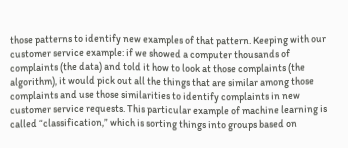those patterns to identify new examples of that pattern. Keeping with our customer service example: if we showed a computer thousands of complaints (the data) and told it how to look at those complaints (the algorithm), it would pick out all the things that are similar among those complaints and use those similarities to identify complaints in new customer service requests. This particular example of machine learning is called “classification,” which is sorting things into groups based on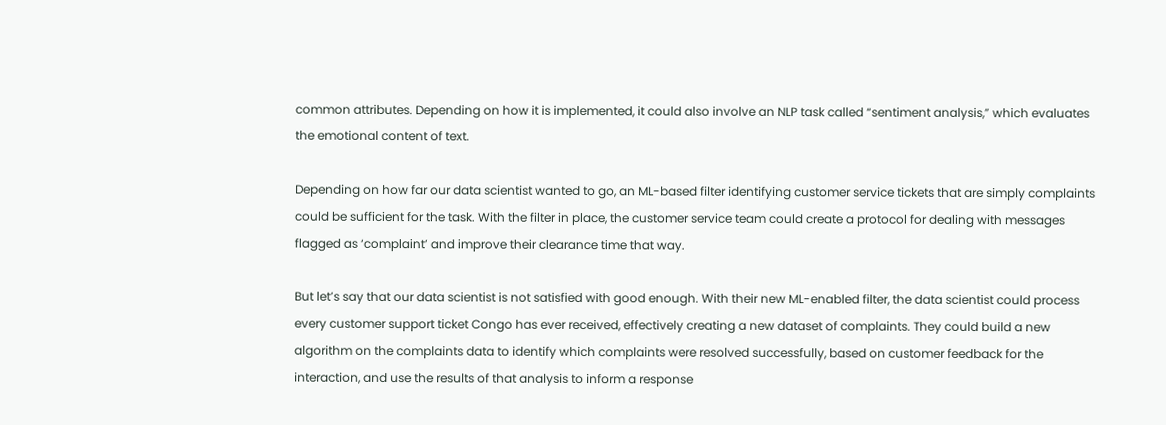common attributes. Depending on how it is implemented, it could also involve an NLP task called “sentiment analysis,” which evaluates the emotional content of text.

Depending on how far our data scientist wanted to go, an ML-based filter identifying customer service tickets that are simply complaints could be sufficient for the task. With the filter in place, the customer service team could create a protocol for dealing with messages flagged as ‘complaint’ and improve their clearance time that way.

But let’s say that our data scientist is not satisfied with good enough. With their new ML-enabled filter, the data scientist could process every customer support ticket Congo has ever received, effectively creating a new dataset of complaints. They could build a new algorithm on the complaints data to identify which complaints were resolved successfully, based on customer feedback for the interaction, and use the results of that analysis to inform a response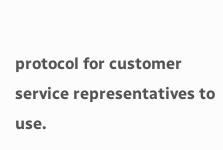protocol for customer service representatives to use.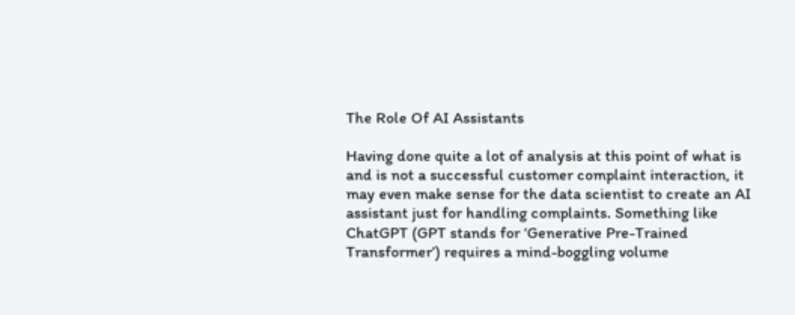The Role Of AI Assistants

Having done quite a lot of analysis at this point of what is and is not a successful customer complaint interaction, it may even make sense for the data scientist to create an AI assistant just for handling complaints. Something like ChatGPT (GPT stands for ‘Generative Pre-Trained Transformer’) requires a mind-boggling volume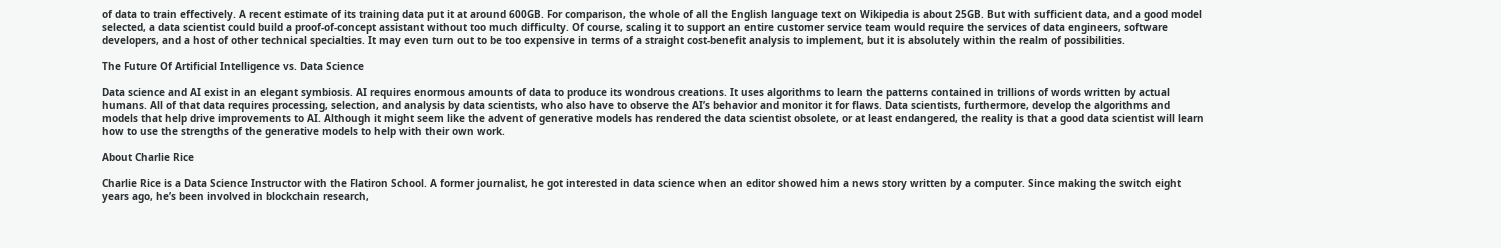of data to train effectively. A recent estimate of its training data put it at around 600GB. For comparison, the whole of all the English language text on Wikipedia is about 25GB. But with sufficient data, and a good model selected, a data scientist could build a proof-of-concept assistant without too much difficulty. Of course, scaling it to support an entire customer service team would require the services of data engineers, software developers, and a host of other technical specialties. It may even turn out to be too expensive in terms of a straight cost-benefit analysis to implement, but it is absolutely within the realm of possibilities.

The Future Of Artificial Intelligence vs. Data Science

Data science and AI exist in an elegant symbiosis. AI requires enormous amounts of data to produce its wondrous creations. It uses algorithms to learn the patterns contained in trillions of words written by actual humans. All of that data requires processing, selection, and analysis by data scientists, who also have to observe the AI’s behavior and monitor it for flaws. Data scientists, furthermore, develop the algorithms and models that help drive improvements to AI. Although it might seem like the advent of generative models has rendered the data scientist obsolete, or at least endangered, the reality is that a good data scientist will learn how to use the strengths of the generative models to help with their own work.

About Charlie Rice

Charlie Rice is a Data Science Instructor with the Flatiron School. A former journalist, he got interested in data science when an editor showed him a news story written by a computer. Since making the switch eight years ago, he’s been involved in blockchain research,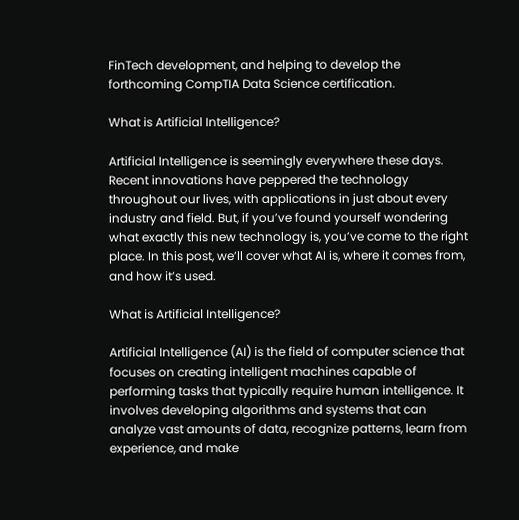FinTech development, and helping to develop the forthcoming CompTIA Data Science certification.

What is Artificial Intelligence?

Artificial Intelligence is seemingly everywhere these days. Recent innovations have peppered the technology throughout our lives, with applications in just about every industry and field. But, if you’ve found yourself wondering what exactly this new technology is, you’ve come to the right place. In this post, we’ll cover what AI is, where it comes from, and how it’s used.

What is Artificial Intelligence?

Artificial Intelligence (AI) is the field of computer science that focuses on creating intelligent machines capable of performing tasks that typically require human intelligence. It involves developing algorithms and systems that can analyze vast amounts of data, recognize patterns, learn from experience, and make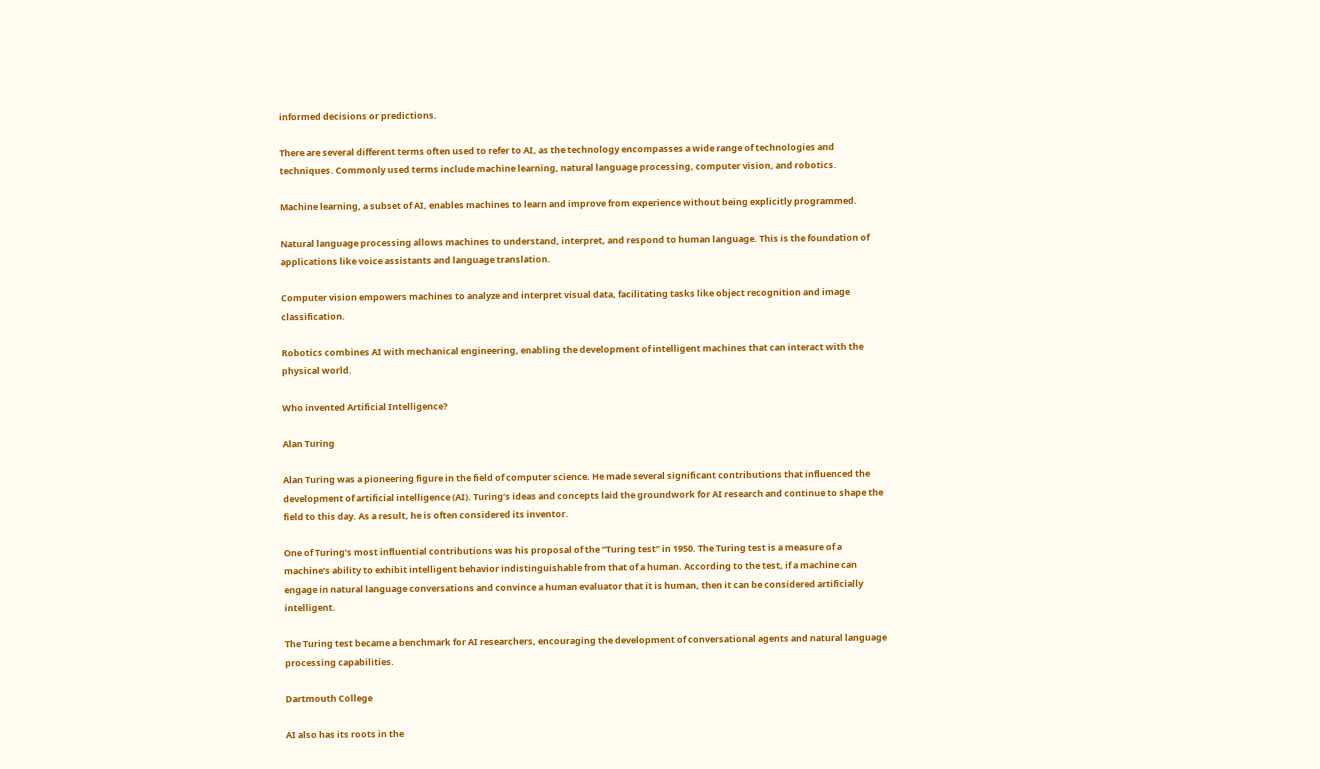informed decisions or predictions.

There are several different terms often used to refer to AI, as the technology encompasses a wide range of technologies and techniques. Commonly used terms include machine learning, natural language processing, computer vision, and robotics.

Machine learning, a subset of AI, enables machines to learn and improve from experience without being explicitly programmed.

Natural language processing allows machines to understand, interpret, and respond to human language. This is the foundation of applications like voice assistants and language translation.

Computer vision empowers machines to analyze and interpret visual data, facilitating tasks like object recognition and image classification.

Robotics combines AI with mechanical engineering, enabling the development of intelligent machines that can interact with the physical world.

Who invented Artificial Intelligence?

Alan Turing

Alan Turing was a pioneering figure in the field of computer science. He made several significant contributions that influenced the development of artificial intelligence (AI). Turing’s ideas and concepts laid the groundwork for AI research and continue to shape the field to this day. As a result, he is often considered its inventor.

One of Turing’s most influential contributions was his proposal of the “Turing test” in 1950. The Turing test is a measure of a machine’s ability to exhibit intelligent behavior indistinguishable from that of a human. According to the test, if a machine can engage in natural language conversations and convince a human evaluator that it is human, then it can be considered artificially intelligent.

The Turing test became a benchmark for AI researchers, encouraging the development of conversational agents and natural language processing capabilities.

Dartmouth College

AI also has its roots in the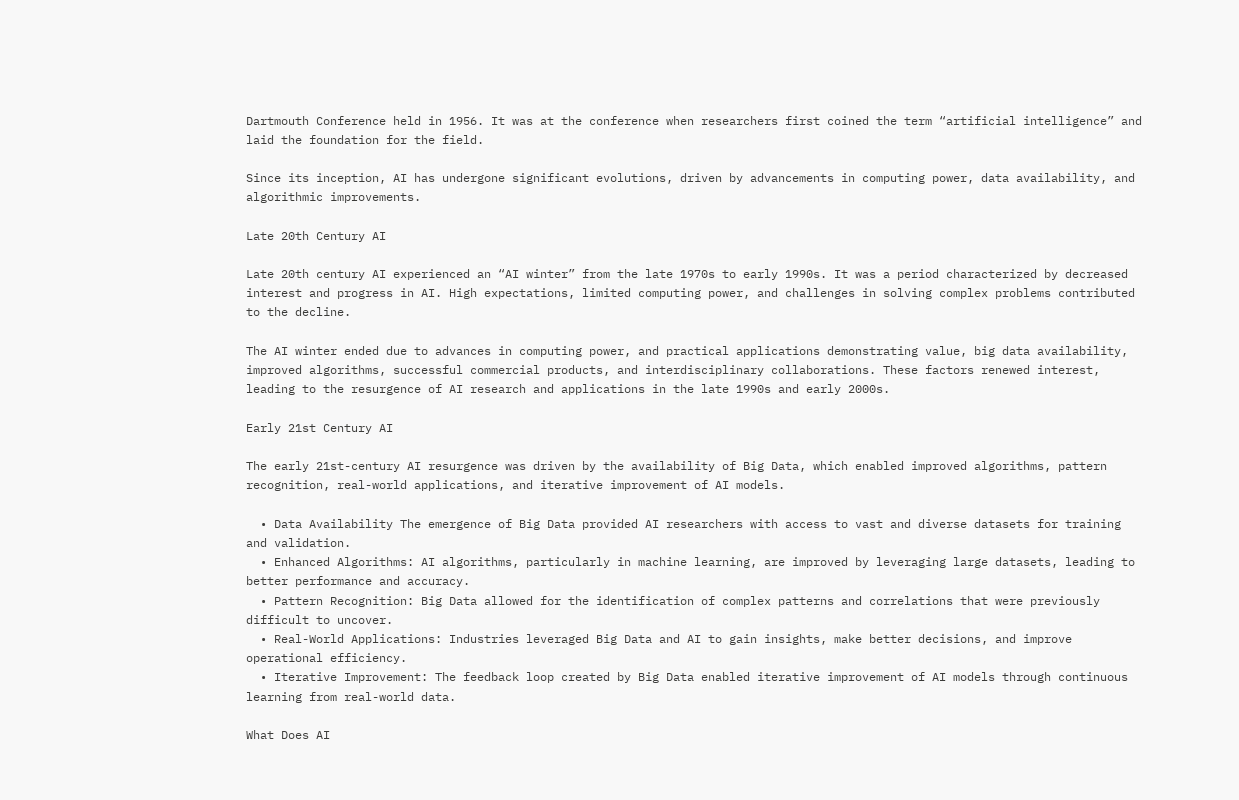Dartmouth Conference held in 1956. It was at the conference when researchers first coined the term “artificial intelligence” and laid the foundation for the field.

Since its inception, AI has undergone significant evolutions, driven by advancements in computing power, data availability, and algorithmic improvements.

Late 20th Century AI

Late 20th century AI experienced an “AI winter” from the late 1970s to early 1990s. It was a period characterized by decreased interest and progress in AI. High expectations, limited computing power, and challenges in solving complex problems contributed to the decline.

The AI winter ended due to advances in computing power, and practical applications demonstrating value, big data availability, improved algorithms, successful commercial products, and interdisciplinary collaborations. These factors renewed interest, leading to the resurgence of AI research and applications in the late 1990s and early 2000s.

Early 21st Century AI

The early 21st-century AI resurgence was driven by the availability of Big Data, which enabled improved algorithms, pattern recognition, real-world applications, and iterative improvement of AI models.

  • Data Availability The emergence of Big Data provided AI researchers with access to vast and diverse datasets for training and validation.
  • Enhanced Algorithms: AI algorithms, particularly in machine learning, are improved by leveraging large datasets, leading to better performance and accuracy.
  • Pattern Recognition: Big Data allowed for the identification of complex patterns and correlations that were previously difficult to uncover.
  • Real-World Applications: Industries leveraged Big Data and AI to gain insights, make better decisions, and improve operational efficiency.
  • Iterative Improvement: The feedback loop created by Big Data enabled iterative improvement of AI models through continuous learning from real-world data.

What Does AI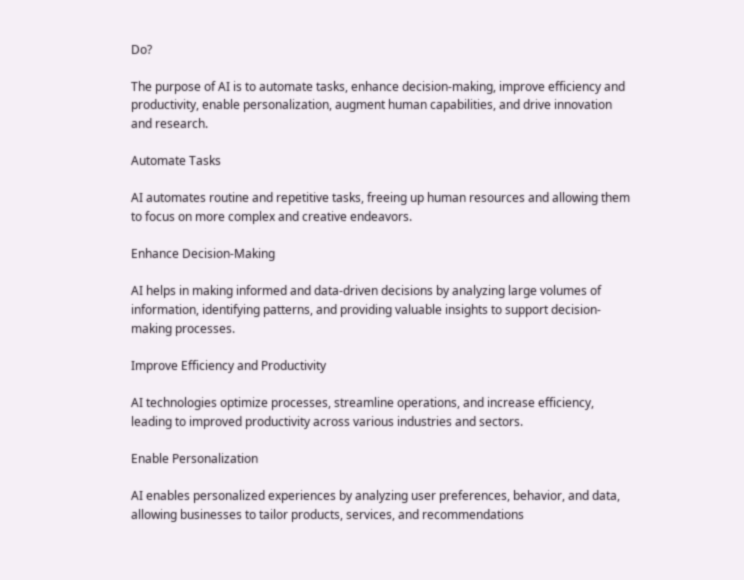Do?

The purpose of AI is to automate tasks, enhance decision-making, improve efficiency and productivity, enable personalization, augment human capabilities, and drive innovation and research.

Automate Tasks

AI automates routine and repetitive tasks, freeing up human resources and allowing them to focus on more complex and creative endeavors.

Enhance Decision-Making

AI helps in making informed and data-driven decisions by analyzing large volumes of information, identifying patterns, and providing valuable insights to support decision-making processes.

Improve Efficiency and Productivity

AI technologies optimize processes, streamline operations, and increase efficiency, leading to improved productivity across various industries and sectors.

Enable Personalization

AI enables personalized experiences by analyzing user preferences, behavior, and data, allowing businesses to tailor products, services, and recommendations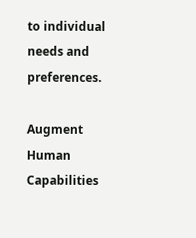to individual needs and preferences.

Augment Human Capabilities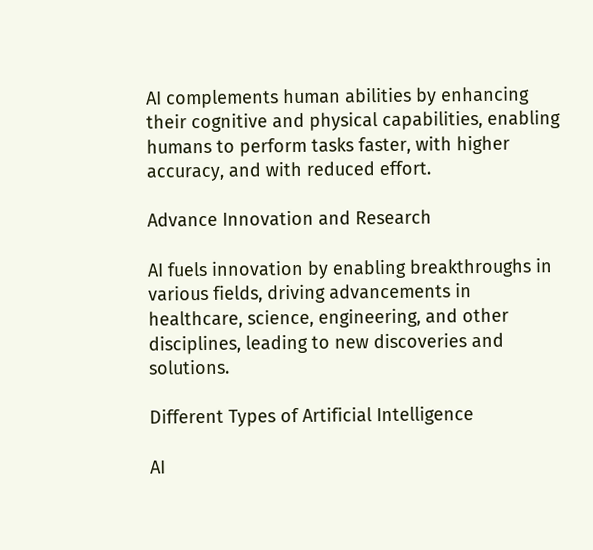AI complements human abilities by enhancing their cognitive and physical capabilities, enabling humans to perform tasks faster, with higher accuracy, and with reduced effort.

Advance Innovation and Research

AI fuels innovation by enabling breakthroughs in various fields, driving advancements in healthcare, science, engineering, and other disciplines, leading to new discoveries and solutions.

Different Types of Artificial Intelligence

AI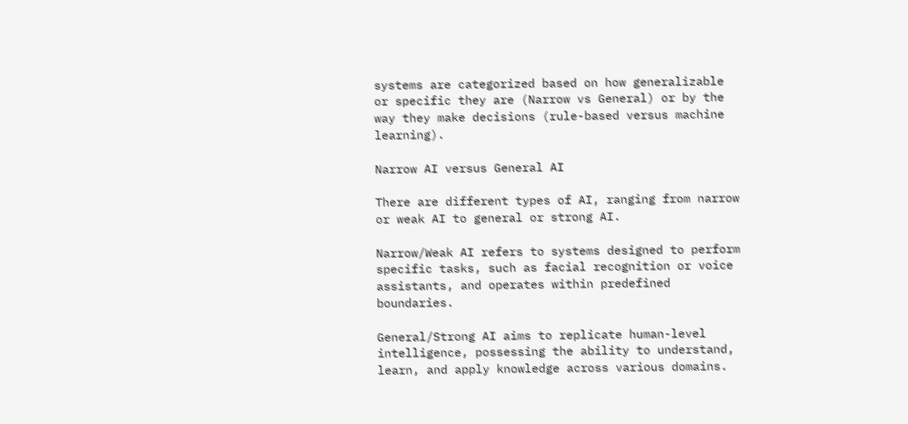systems are categorized based on how generalizable or specific they are (Narrow vs General) or by the way they make decisions (rule-based versus machine learning).

Narrow AI versus General AI

There are different types of AI, ranging from narrow or weak AI to general or strong AI.

Narrow/Weak AI refers to systems designed to perform specific tasks, such as facial recognition or voice assistants, and operates within predefined boundaries.

General/Strong AI aims to replicate human-level intelligence, possessing the ability to understand, learn, and apply knowledge across various domains.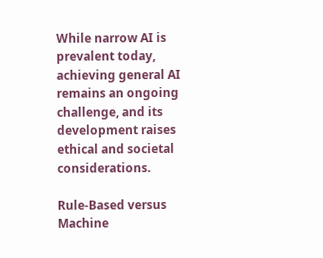While narrow AI is prevalent today, achieving general AI remains an ongoing challenge, and its development raises ethical and societal considerations.

Rule-Based versus Machine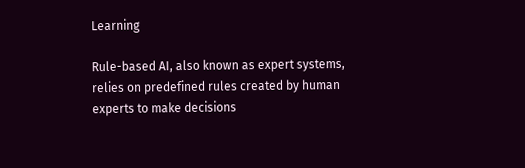Learning

Rule-based AI, also known as expert systems, relies on predefined rules created by human experts to make decisions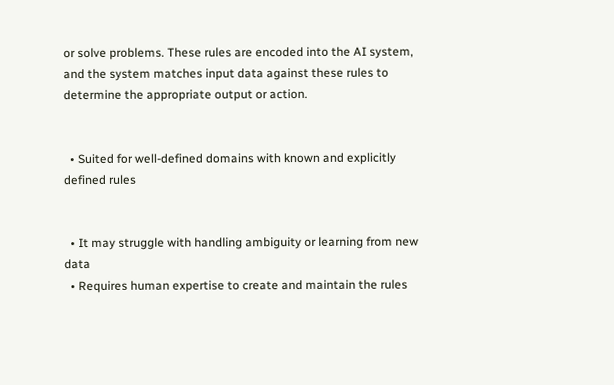or solve problems. These rules are encoded into the AI system, and the system matches input data against these rules to determine the appropriate output or action.


  • Suited for well-defined domains with known and explicitly defined rules


  • It may struggle with handling ambiguity or learning from new data
  • Requires human expertise to create and maintain the rules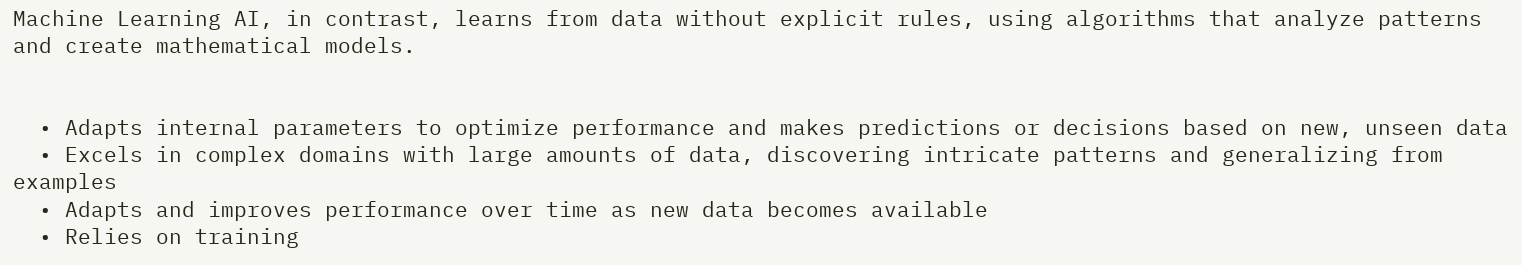Machine Learning AI, in contrast, learns from data without explicit rules, using algorithms that analyze patterns and create mathematical models.


  • Adapts internal parameters to optimize performance and makes predictions or decisions based on new, unseen data
  • Excels in complex domains with large amounts of data, discovering intricate patterns and generalizing from examples
  • Adapts and improves performance over time as new data becomes available
  • Relies on training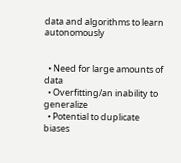data and algorithms to learn autonomously


  • Need for large amounts of data
  • Overfitting/an inability to generalize
  • Potential to duplicate biases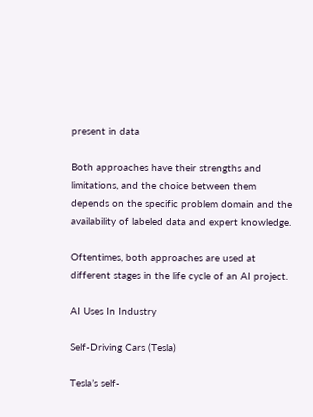present in data

Both approaches have their strengths and limitations, and the choice between them depends on the specific problem domain and the availability of labeled data and expert knowledge.

Oftentimes, both approaches are used at different stages in the life cycle of an AI project.

AI Uses In Industry

Self-Driving Cars (Tesla)

Tesla’s self-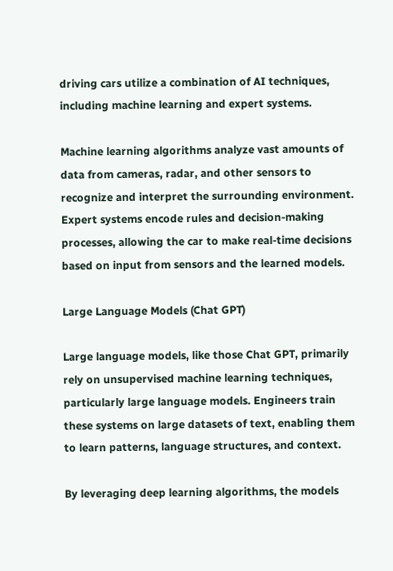driving cars utilize a combination of AI techniques, including machine learning and expert systems.

Machine learning algorithms analyze vast amounts of data from cameras, radar, and other sensors to recognize and interpret the surrounding environment. Expert systems encode rules and decision-making processes, allowing the car to make real-time decisions based on input from sensors and the learned models.

Large Language Models (Chat GPT)

Large language models, like those Chat GPT, primarily rely on unsupervised machine learning techniques, particularly large language models. Engineers train these systems on large datasets of text, enabling them to learn patterns, language structures, and context.

By leveraging deep learning algorithms, the models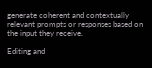generate coherent and contextually relevant prompts or responses based on the input they receive.

Editing and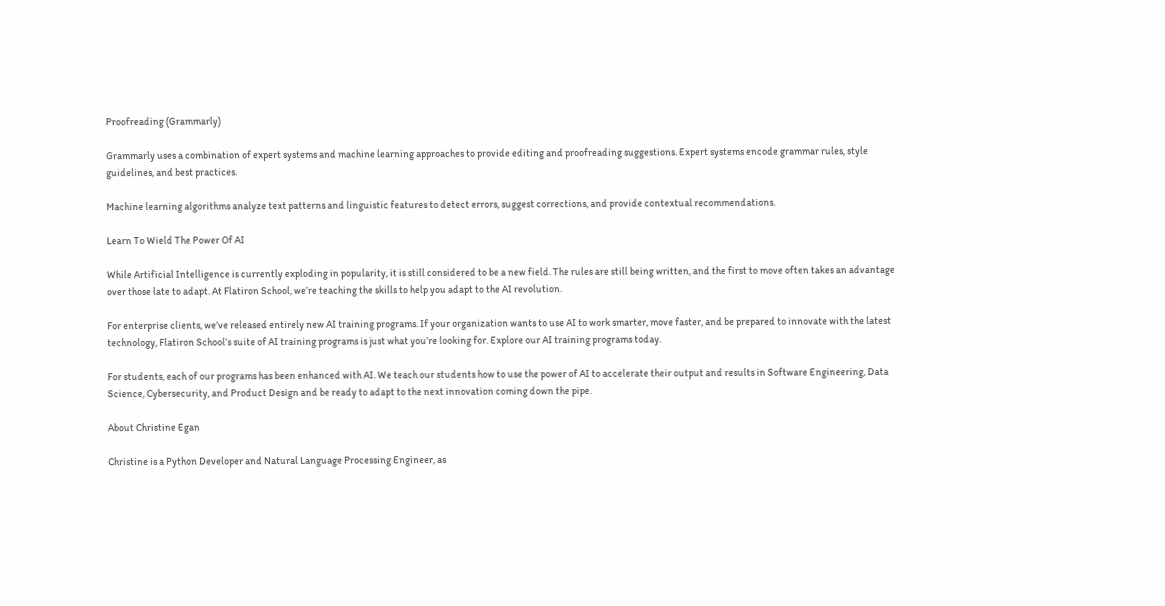Proofreading (Grammarly)

Grammarly uses a combination of expert systems and machine learning approaches to provide editing and proofreading suggestions. Expert systems encode grammar rules, style guidelines, and best practices.

Machine learning algorithms analyze text patterns and linguistic features to detect errors, suggest corrections, and provide contextual recommendations.

Learn To Wield The Power Of AI

While Artificial Intelligence is currently exploding in popularity, it is still considered to be a new field. The rules are still being written, and the first to move often takes an advantage over those late to adapt. At Flatiron School, we’re teaching the skills to help you adapt to the AI revolution.

For enterprise clients, we’ve released entirely new AI training programs. If your organization wants to use AI to work smarter, move faster, and be prepared to innovate with the latest technology, Flatiron School’s suite of AI training programs is just what you’re looking for. Explore our AI training programs today.

For students, each of our programs has been enhanced with AI. We teach our students how to use the power of AI to accelerate their output and results in Software Engineering, Data Science, Cybersecurity, and Product Design and be ready to adapt to the next innovation coming down the pipe.

About Christine Egan

Christine is a Python Developer and Natural Language Processing Engineer, as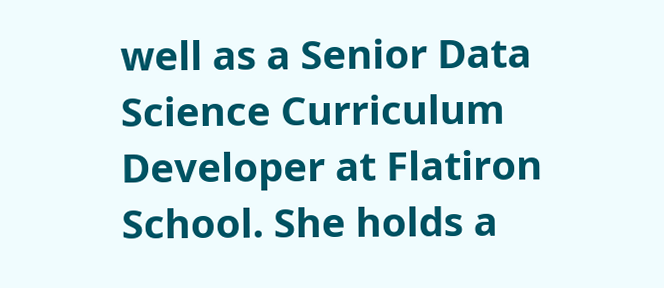well as a Senior Data Science Curriculum Developer at Flatiron School. She holds a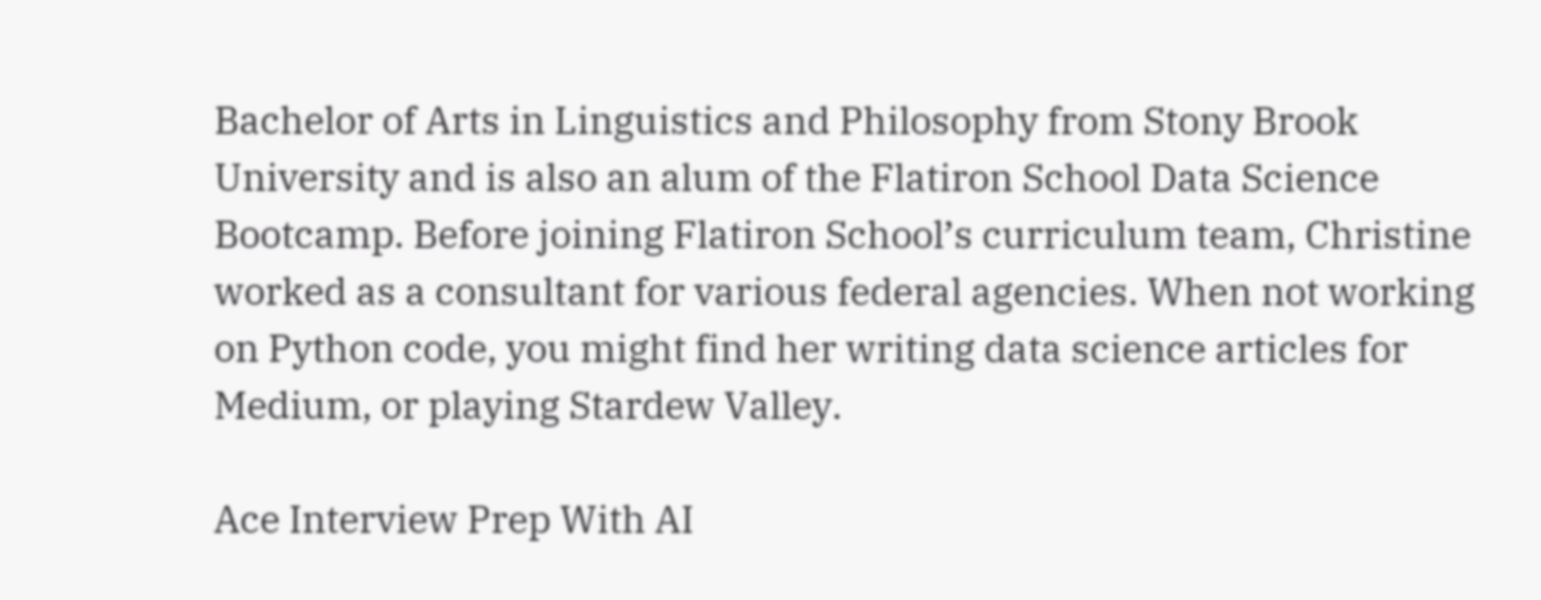Bachelor of Arts in Linguistics and Philosophy from Stony Brook University and is also an alum of the Flatiron School Data Science Bootcamp. Before joining Flatiron School’s curriculum team, Christine worked as a consultant for various federal agencies. When not working on Python code, you might find her writing data science articles for Medium, or playing Stardew Valley.

Ace Interview Prep With AI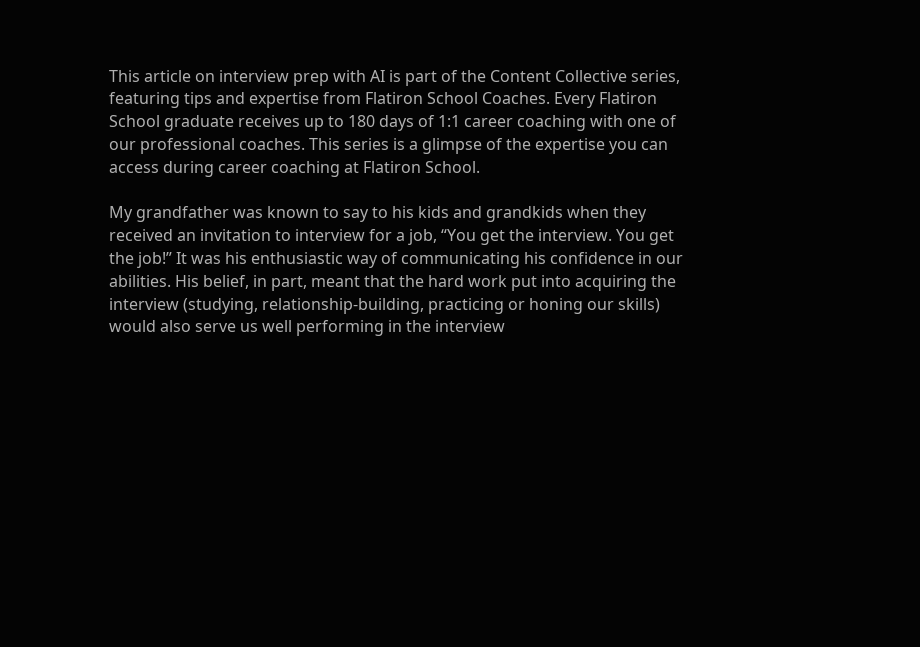This article on interview prep with AI is part of the Content Collective series, featuring tips and expertise from Flatiron School Coaches. Every Flatiron School graduate receives up to 180 days of 1:1 career coaching with one of our professional coaches. This series is a glimpse of the expertise you can access during career coaching at Flatiron School.

My grandfather was known to say to his kids and grandkids when they received an invitation to interview for a job, “You get the interview. You get the job!” It was his enthusiastic way of communicating his confidence in our abilities. His belief, in part, meant that the hard work put into acquiring the interview (studying, relationship-building, practicing or honing our skills) would also serve us well performing in the interview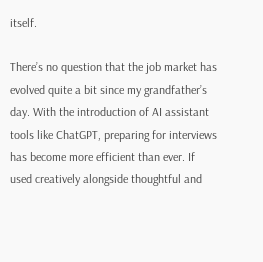itself.

There’s no question that the job market has evolved quite a bit since my grandfather’s day. With the introduction of AI assistant tools like ChatGPT, preparing for interviews has become more efficient than ever. If used creatively alongside thoughtful and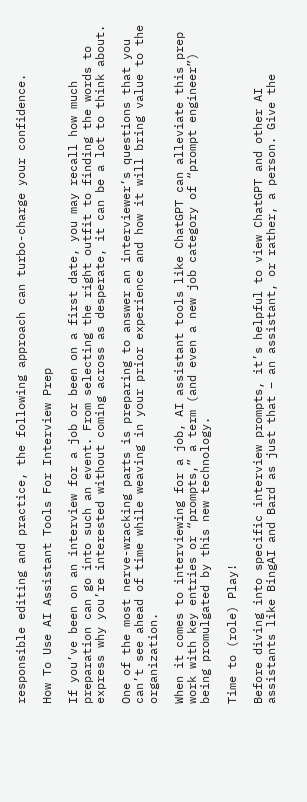responsible editing and practice, the following approach can turbo-charge your confidence.

How To Use AI Assistant Tools For Interview Prep

If you’ve been on an interview for a job or been on a first date, you may recall how much preparation can go into such an event. From selecting the right outfit to finding the words to express why you’re interested without coming across as desperate, it can be a lot to think about.

One of the most nerve-wracking parts is preparing to answer an interviewer’s questions that you can’t see ahead of time while weaving in your prior experience and how it will bring value to the organization.

When it comes to interviewing for a job, AI assistant tools like ChatGPT can alleviate this prep work with key entries or “prompts,” a term (and even a new job category of “prompt engineer”) being promulgated by this new technology.

Time to (role) Play!

Before diving into specific interview prompts, it’s helpful to view ChatGPT and other AI assistants like BingAI and Bard as just that – an assistant, or rather, a person. Give the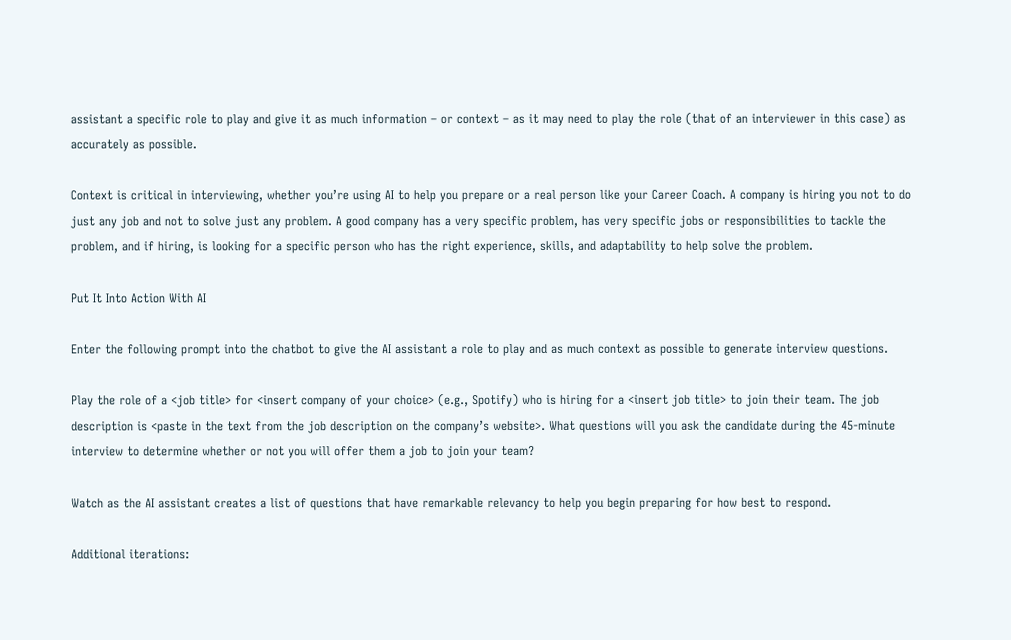assistant a specific role to play and give it as much information – or context – as it may need to play the role (that of an interviewer in this case) as accurately as possible.

Context is critical in interviewing, whether you’re using AI to help you prepare or a real person like your Career Coach. A company is hiring you not to do just any job and not to solve just any problem. A good company has a very specific problem, has very specific jobs or responsibilities to tackle the problem, and if hiring, is looking for a specific person who has the right experience, skills, and adaptability to help solve the problem.

Put It Into Action With AI

Enter the following prompt into the chatbot to give the AI assistant a role to play and as much context as possible to generate interview questions.

Play the role of a <job title> for <insert company of your choice> (e.g., Spotify) who is hiring for a <insert job title> to join their team. The job description is <paste in the text from the job description on the company’s website>. What questions will you ask the candidate during the 45-minute interview to determine whether or not you will offer them a job to join your team?

Watch as the AI assistant creates a list of questions that have remarkable relevancy to help you begin preparing for how best to respond.

Additional iterations: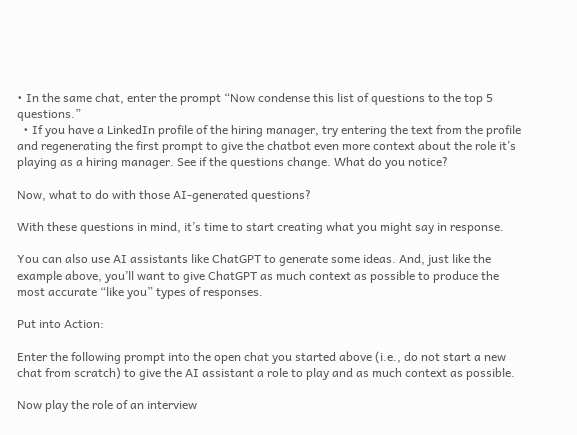• In the same chat, enter the prompt “Now condense this list of questions to the top 5 questions.”
  • If you have a LinkedIn profile of the hiring manager, try entering the text from the profile and regenerating the first prompt to give the chatbot even more context about the role it’s playing as a hiring manager. See if the questions change. What do you notice?

Now, what to do with those AI-generated questions?

With these questions in mind, it’s time to start creating what you might say in response.

You can also use AI assistants like ChatGPT to generate some ideas. And, just like the example above, you’ll want to give ChatGPT as much context as possible to produce the most accurate “like you” types of responses.

Put into Action:

Enter the following prompt into the open chat you started above (i.e., do not start a new chat from scratch) to give the AI assistant a role to play and as much context as possible.

Now play the role of an interview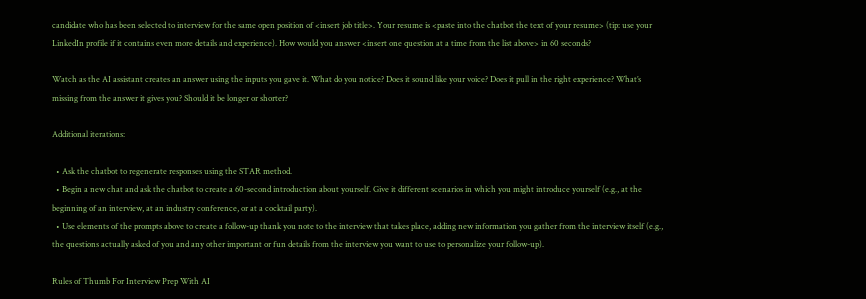candidate who has been selected to interview for the same open position of <insert job title>. Your resume is <paste into the chatbot the text of your resume> (tip: use your LinkedIn profile if it contains even more details and experience). How would you answer <insert one question at a time from the list above> in 60 seconds?

Watch as the AI assistant creates an answer using the inputs you gave it. What do you notice? Does it sound like your voice? Does it pull in the right experience? What’s missing from the answer it gives you? Should it be longer or shorter?

Additional iterations:

  • Ask the chatbot to regenerate responses using the STAR method.
  • Begin a new chat and ask the chatbot to create a 60-second introduction about yourself. Give it different scenarios in which you might introduce yourself (e.g., at the beginning of an interview, at an industry conference, or at a cocktail party).
  • Use elements of the prompts above to create a follow-up thank you note to the interview that takes place, adding new information you gather from the interview itself (e.g., the questions actually asked of you and any other important or fun details from the interview you want to use to personalize your follow-up).

Rules of Thumb For Interview Prep With AI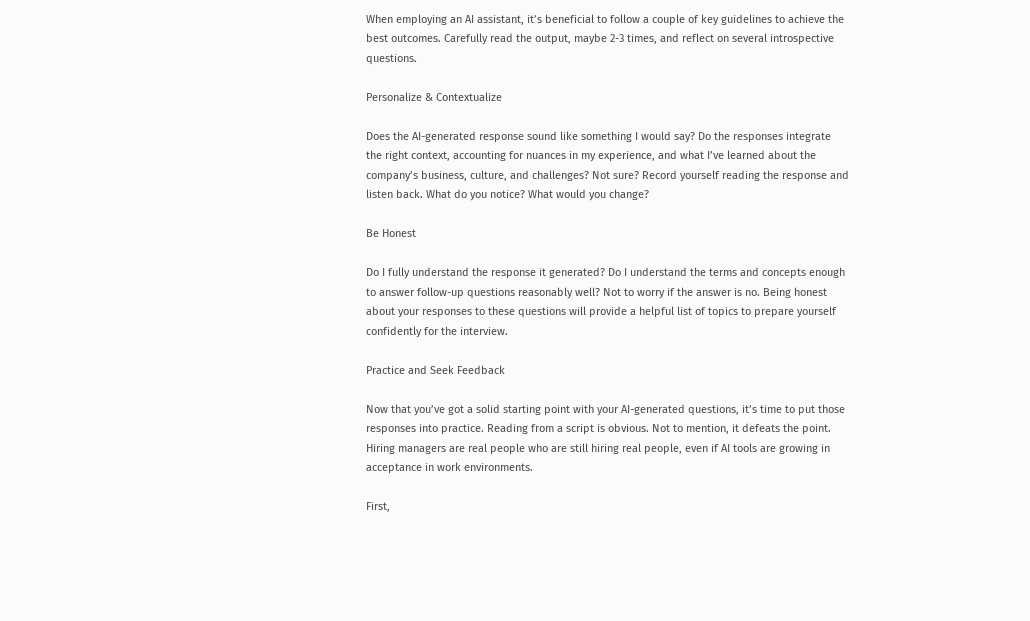When employing an AI assistant, it’s beneficial to follow a couple of key guidelines to achieve the best outcomes. Carefully read the output, maybe 2-3 times, and reflect on several introspective questions.

Personalize & Contextualize

Does the AI-generated response sound like something I would say? Do the responses integrate the right context, accounting for nuances in my experience, and what I’ve learned about the company’s business, culture, and challenges? Not sure? Record yourself reading the response and listen back. What do you notice? What would you change?

Be Honest

Do I fully understand the response it generated? Do I understand the terms and concepts enough to answer follow-up questions reasonably well? Not to worry if the answer is no. Being honest about your responses to these questions will provide a helpful list of topics to prepare yourself confidently for the interview.

Practice and Seek Feedback

Now that you’ve got a solid starting point with your AI-generated questions, it’s time to put those responses into practice. Reading from a script is obvious. Not to mention, it defeats the point. Hiring managers are real people who are still hiring real people, even if AI tools are growing in acceptance in work environments.

First,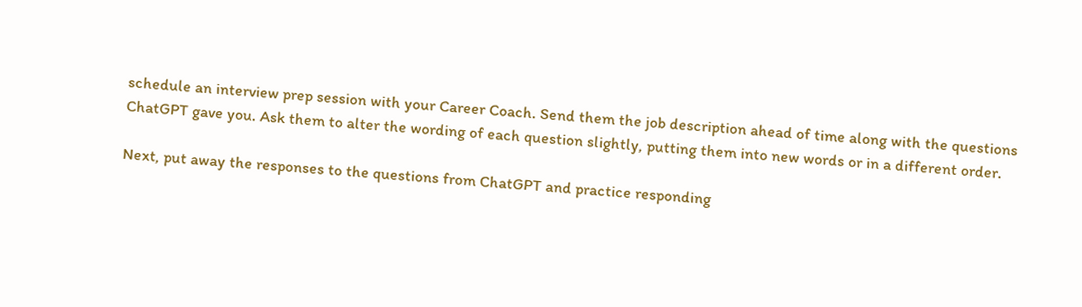schedule an interview prep session with your Career Coach. Send them the job description ahead of time along with the questions ChatGPT gave you. Ask them to alter the wording of each question slightly, putting them into new words or in a different order.

Next, put away the responses to the questions from ChatGPT and practice responding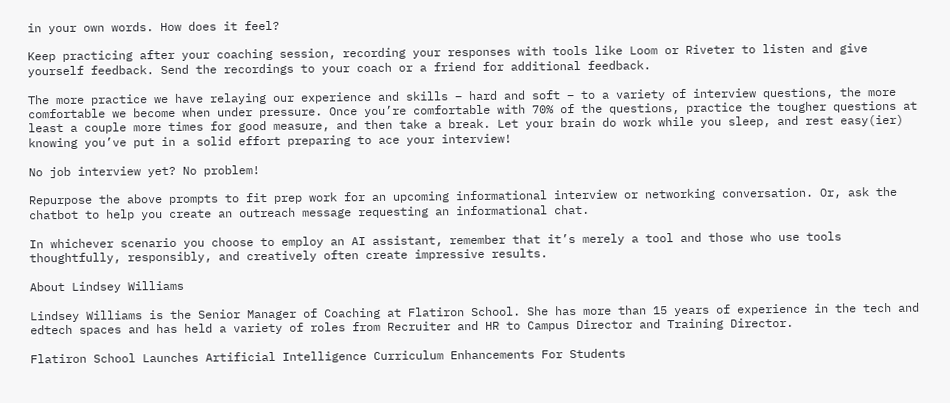in your own words. How does it feel?

Keep practicing after your coaching session, recording your responses with tools like Loom or Riveter to listen and give yourself feedback. Send the recordings to your coach or a friend for additional feedback.

The more practice we have relaying our experience and skills – hard and soft – to a variety of interview questions, the more comfortable we become when under pressure. Once you’re comfortable with 70% of the questions, practice the tougher questions at least a couple more times for good measure, and then take a break. Let your brain do work while you sleep, and rest easy(ier) knowing you’ve put in a solid effort preparing to ace your interview!

No job interview yet? No problem!

Repurpose the above prompts to fit prep work for an upcoming informational interview or networking conversation. Or, ask the chatbot to help you create an outreach message requesting an informational chat.

In whichever scenario you choose to employ an AI assistant, remember that it’s merely a tool and those who use tools thoughtfully, responsibly, and creatively often create impressive results.

About Lindsey Williams

Lindsey Williams is the Senior Manager of Coaching at Flatiron School. She has more than 15 years of experience in the tech and edtech spaces and has held a variety of roles from Recruiter and HR to Campus Director and Training Director.

Flatiron School Launches Artificial Intelligence Curriculum Enhancements For Students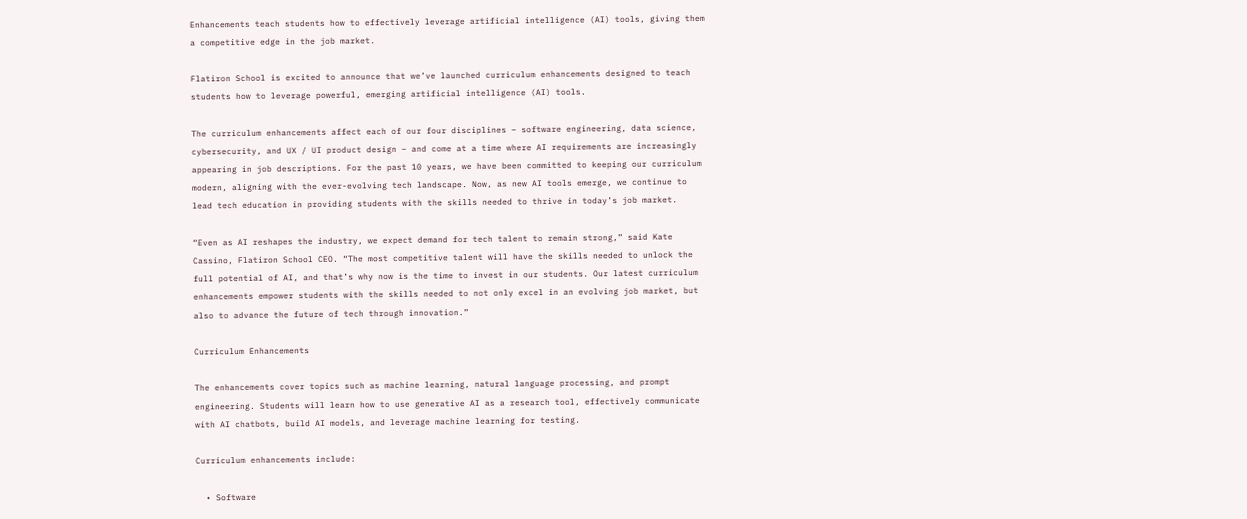Enhancements teach students how to effectively leverage artificial intelligence (AI) tools, giving them a competitive edge in the job market.

Flatiron School is excited to announce that we’ve launched curriculum enhancements designed to teach students how to leverage powerful, emerging artificial intelligence (AI) tools.

The curriculum enhancements affect each of our four disciplines – software engineering, data science, cybersecurity, and UX / UI product design – and come at a time where AI requirements are increasingly appearing in job descriptions. For the past 10 years, we have been committed to keeping our curriculum modern, aligning with the ever-evolving tech landscape. Now, as new AI tools emerge, we continue to lead tech education in providing students with the skills needed to thrive in today’s job market.

“Even as AI reshapes the industry, we expect demand for tech talent to remain strong,” said Kate Cassino, Flatiron School CEO. “The most competitive talent will have the skills needed to unlock the full potential of AI, and that’s why now is the time to invest in our students. Our latest curriculum enhancements empower students with the skills needed to not only excel in an evolving job market, but also to advance the future of tech through innovation.”

Curriculum Enhancements

The enhancements cover topics such as machine learning, natural language processing, and prompt engineering. Students will learn how to use generative AI as a research tool, effectively communicate with AI chatbots, build AI models, and leverage machine learning for testing.

Curriculum enhancements include:

  • Software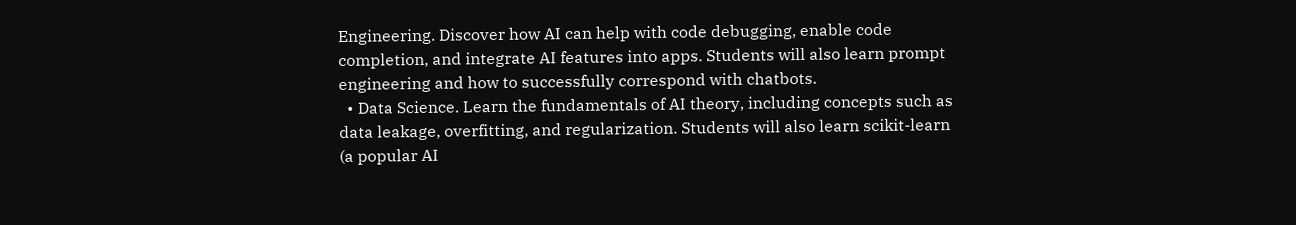Engineering. Discover how AI can help with code debugging, enable code completion, and integrate AI features into apps. Students will also learn prompt engineering and how to successfully correspond with chatbots.
  • Data Science. Learn the fundamentals of AI theory, including concepts such as data leakage, overfitting, and regularization. Students will also learn scikit-learn (a popular AI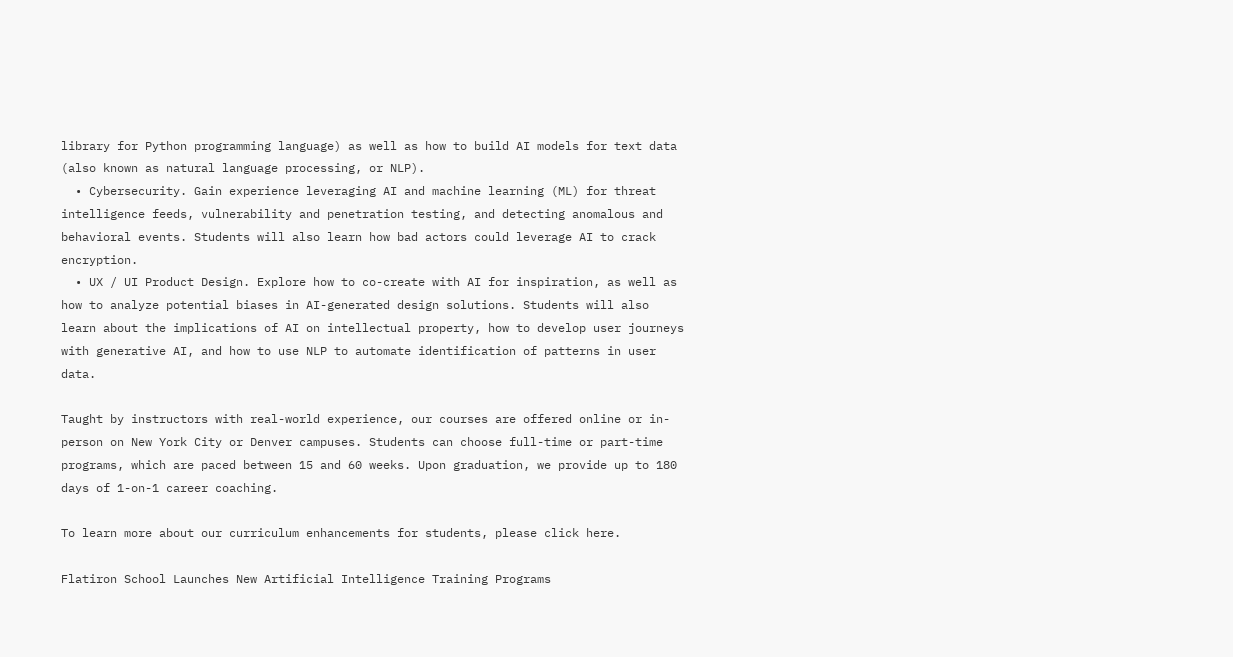library for Python programming language) as well as how to build AI models for text data (also known as natural language processing, or NLP).
  • Cybersecurity. Gain experience leveraging AI and machine learning (ML) for threat intelligence feeds, vulnerability and penetration testing, and detecting anomalous and behavioral events. Students will also learn how bad actors could leverage AI to crack encryption.
  • UX / UI Product Design. Explore how to co-create with AI for inspiration, as well as how to analyze potential biases in AI-generated design solutions. Students will also learn about the implications of AI on intellectual property, how to develop user journeys with generative AI, and how to use NLP to automate identification of patterns in user data.

Taught by instructors with real-world experience, our courses are offered online or in-person on New York City or Denver campuses. Students can choose full-time or part-time programs, which are paced between 15 and 60 weeks. Upon graduation, we provide up to 180 days of 1-on-1 career coaching.

To learn more about our curriculum enhancements for students, please click here.

Flatiron School Launches New Artificial Intelligence Training Programs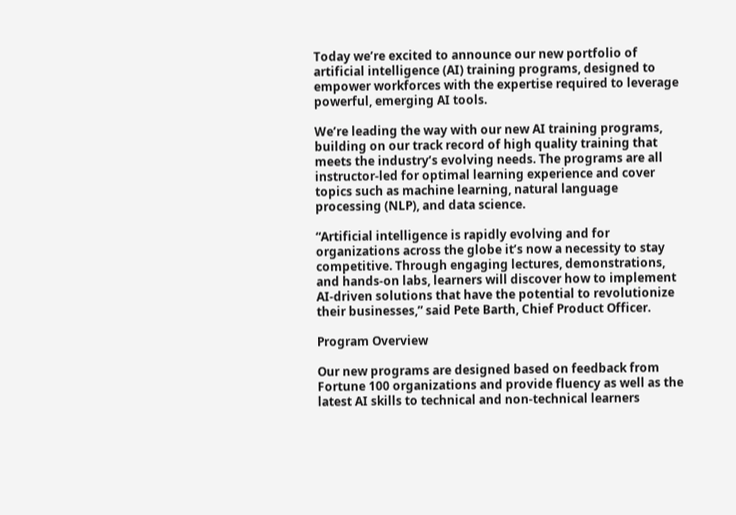Today we’re excited to announce our new portfolio of artificial intelligence (AI) training programs, designed to empower workforces with the expertise required to leverage powerful, emerging AI tools.

We’re leading the way with our new AI training programs, building on our track record of high quality training that meets the industry’s evolving needs. The programs are all instructor-led for optimal learning experience and cover topics such as machine learning, natural language processing (NLP), and data science.

“Artificial intelligence is rapidly evolving and for organizations across the globe it’s now a necessity to stay competitive. Through engaging lectures, demonstrations, and hands-on labs, learners will discover how to implement AI-driven solutions that have the potential to revolutionize their businesses,” said Pete Barth, Chief Product Officer.

Program Overview

Our new programs are designed based on feedback from Fortune 100 organizations and provide fluency as well as the latest AI skills to technical and non-technical learners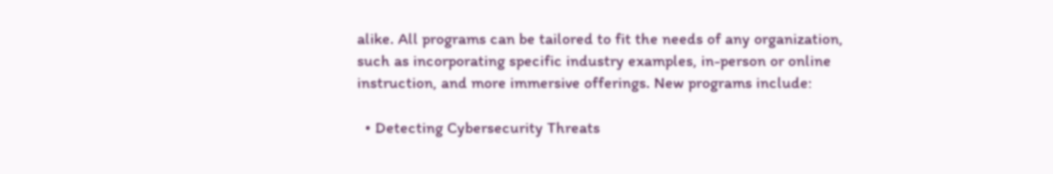alike. All programs can be tailored to fit the needs of any organization, such as incorporating specific industry examples, in-person or online instruction, and more immersive offerings. New programs include:

  • Detecting Cybersecurity Threats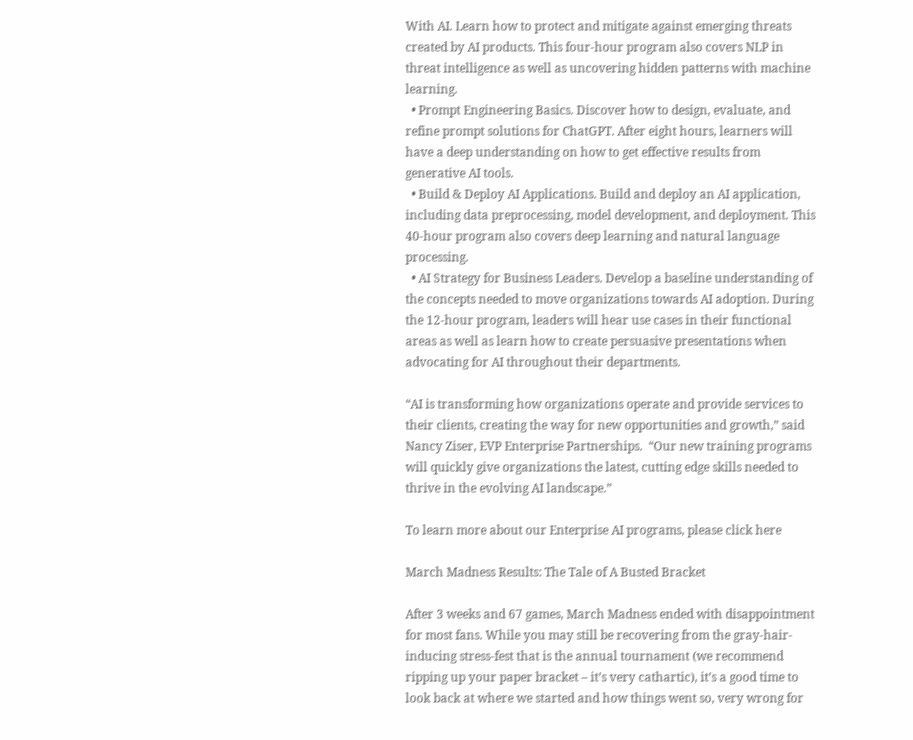With AI. Learn how to protect and mitigate against emerging threats created by AI products. This four-hour program also covers NLP in threat intelligence as well as uncovering hidden patterns with machine learning.
  • Prompt Engineering Basics. Discover how to design, evaluate, and refine prompt solutions for ChatGPT. After eight hours, learners will have a deep understanding on how to get effective results from generative AI tools.
  • Build & Deploy AI Applications. Build and deploy an AI application, including data preprocessing, model development, and deployment. This 40-hour program also covers deep learning and natural language processing.
  • AI Strategy for Business Leaders. Develop a baseline understanding of the concepts needed to move organizations towards AI adoption. During the 12-hour program, leaders will hear use cases in their functional areas as well as learn how to create persuasive presentations when advocating for AI throughout their departments.

“AI is transforming how organizations operate and provide services to their clients, creating the way for new opportunities and growth,” said Nancy Ziser, EVP Enterprise Partnerships.  “Our new training programs will quickly give organizations the latest, cutting edge skills needed to thrive in the evolving AI landscape.”

To learn more about our Enterprise AI programs, please click here

March Madness Results: The Tale of A Busted Bracket

After 3 weeks and 67 games, March Madness ended with disappointment for most fans. While you may still be recovering from the gray-hair-inducing stress-fest that is the annual tournament (we recommend ripping up your paper bracket – it’s very cathartic), it’s a good time to look back at where we started and how things went so, very wrong for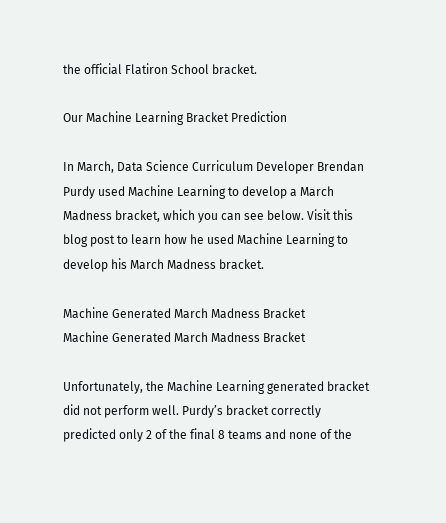the official Flatiron School bracket.

Our Machine Learning Bracket Prediction

In March, Data Science Curriculum Developer Brendan Purdy used Machine Learning to develop a March Madness bracket, which you can see below. Visit this blog post to learn how he used Machine Learning to develop his March Madness bracket.

Machine Generated March Madness Bracket
Machine Generated March Madness Bracket

Unfortunately, the Machine Learning generated bracket did not perform well. Purdy’s bracket correctly predicted only 2 of the final 8 teams and none of the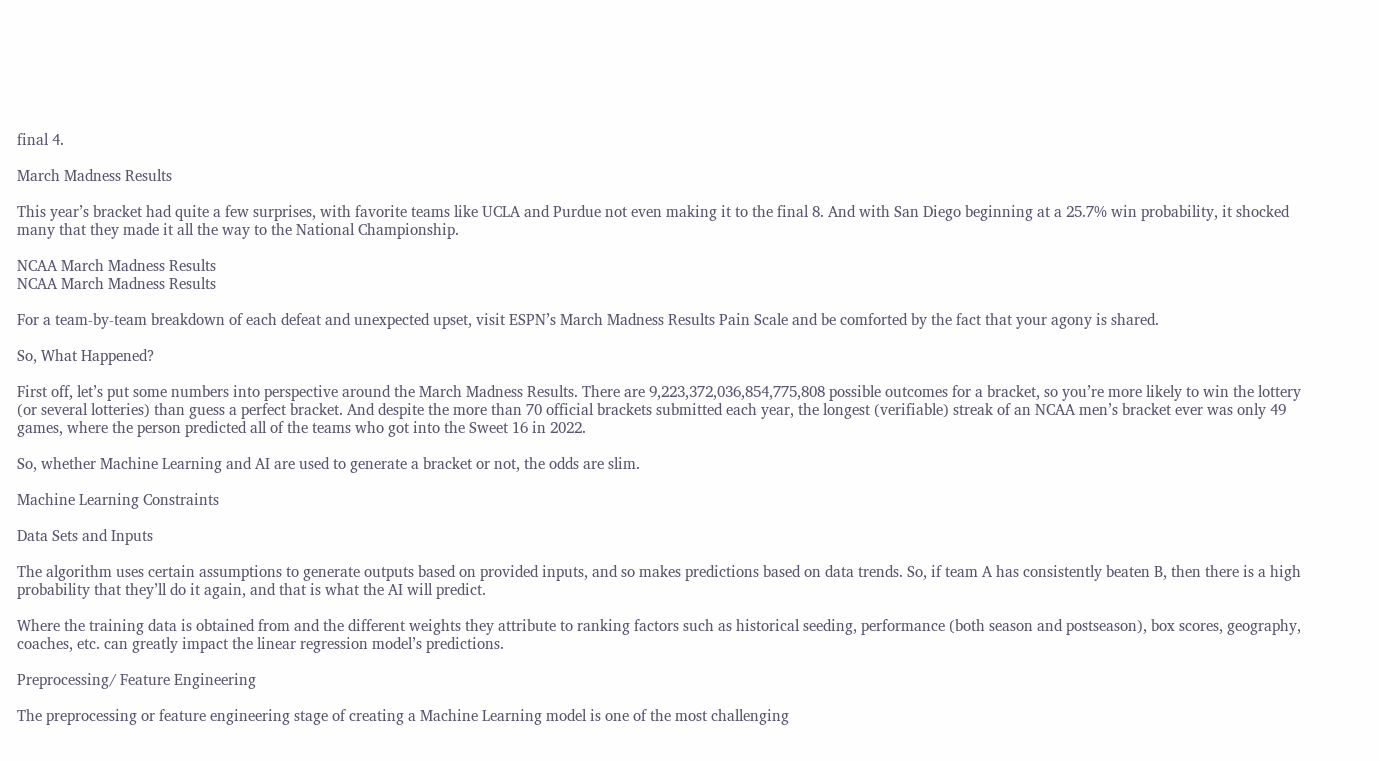final 4.

March Madness Results

This year’s bracket had quite a few surprises, with favorite teams like UCLA and Purdue not even making it to the final 8. And with San Diego beginning at a 25.7% win probability, it shocked many that they made it all the way to the National Championship.

NCAA March Madness Results
NCAA March Madness Results

For a team-by-team breakdown of each defeat and unexpected upset, visit ESPN’s March Madness Results Pain Scale and be comforted by the fact that your agony is shared.

So, What Happened?

First off, let’s put some numbers into perspective around the March Madness Results. There are 9,223,372,036,854,775,808 possible outcomes for a bracket, so you’re more likely to win the lottery (or several lotteries) than guess a perfect bracket. And despite the more than 70 official brackets submitted each year, the longest (verifiable) streak of an NCAA men’s bracket ever was only 49 games, where the person predicted all of the teams who got into the Sweet 16 in 2022.

So, whether Machine Learning and AI are used to generate a bracket or not, the odds are slim.

Machine Learning Constraints

Data Sets and Inputs

The algorithm uses certain assumptions to generate outputs based on provided inputs, and so makes predictions based on data trends. So, if team A has consistently beaten B, then there is a high probability that they’ll do it again, and that is what the AI will predict.

Where the training data is obtained from and the different weights they attribute to ranking factors such as historical seeding, performance (both season and postseason), box scores, geography, coaches, etc. can greatly impact the linear regression model’s predictions.

Preprocessing/ Feature Engineering

The preprocessing or feature engineering stage of creating a Machine Learning model is one of the most challenging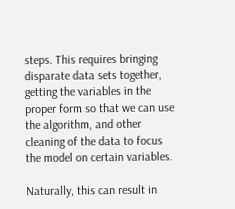steps. This requires bringing disparate data sets together, getting the variables in the proper form so that we can use the algorithm, and other cleaning of the data to focus the model on certain variables.

Naturally, this can result in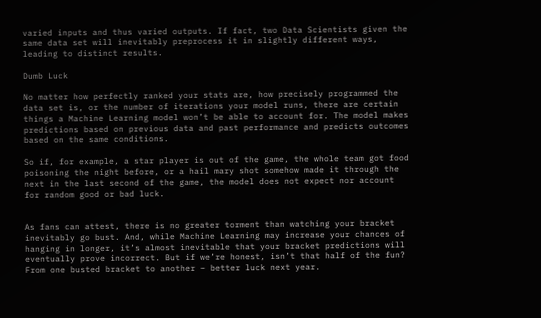varied inputs and thus varied outputs. If fact, two Data Scientists given the same data set will inevitably preprocess it in slightly different ways, leading to distinct results.

Dumb Luck

No matter how perfectly ranked your stats are, how precisely programmed the data set is, or the number of iterations your model runs, there are certain things a Machine Learning model won’t be able to account for. The model makes predictions based on previous data and past performance and predicts outcomes based on the same conditions.

So if, for example, a star player is out of the game, the whole team got food poisoning the night before, or a hail mary shot somehow made it through the next in the last second of the game, the model does not expect nor account for random good or bad luck.


As fans can attest, there is no greater torment than watching your bracket inevitably go bust. And, while Machine Learning may increase your chances of hanging in longer, it’s almost inevitable that your bracket predictions will eventually prove incorrect. But if we’re honest, isn’t that half of the fun? From one busted bracket to another – better luck next year.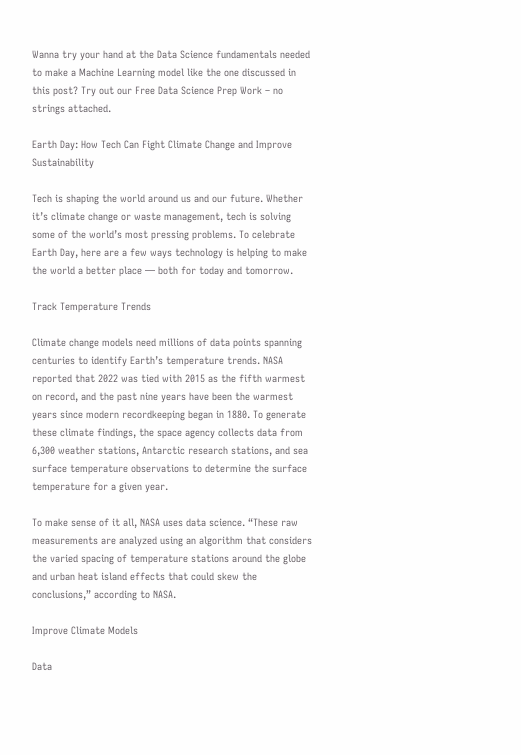Wanna try your hand at the Data Science fundamentals needed to make a Machine Learning model like the one discussed in this post? Try out our Free Data Science Prep Work – no strings attached.

Earth Day: How Tech Can Fight Climate Change and Improve Sustainability

Tech is shaping the world around us and our future. Whether it’s climate change or waste management, tech is solving some of the world’s most pressing problems. To celebrate Earth Day, here are a few ways technology is helping to make the world a better place — both for today and tomorrow.

Track Temperature Trends

Climate change models need millions of data points spanning centuries to identify Earth’s temperature trends. NASA reported that 2022 was tied with 2015 as the fifth warmest on record, and the past nine years have been the warmest years since modern recordkeeping began in 1880. To generate these climate findings, the space agency collects data from 6,300 weather stations, Antarctic research stations, and sea surface temperature observations to determine the surface temperature for a given year.

To make sense of it all, NASA uses data science. “These raw measurements are analyzed using an algorithm that considers the varied spacing of temperature stations around the globe and urban heat island effects that could skew the conclusions,” according to NASA.

Improve Climate Models

Data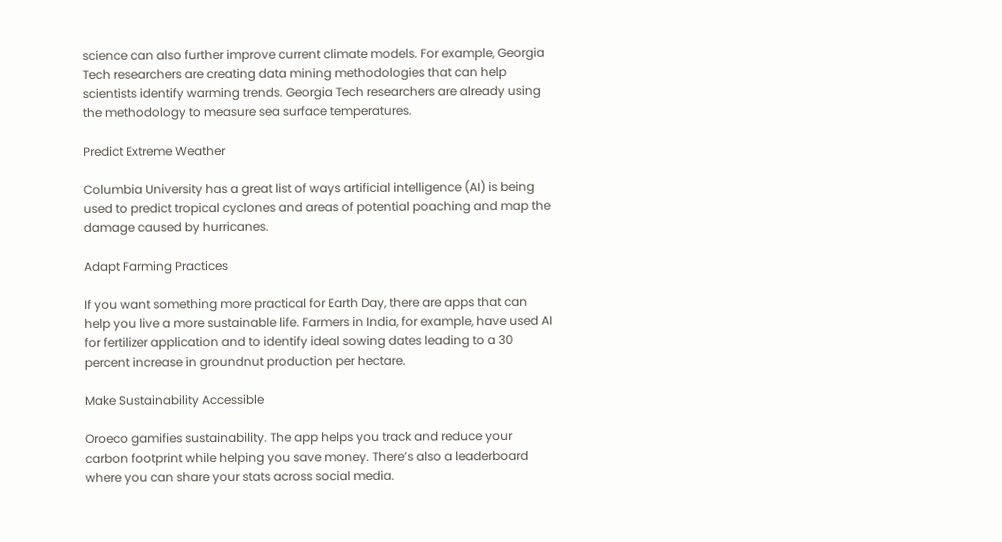science can also further improve current climate models. For example, Georgia Tech researchers are creating data mining methodologies that can help scientists identify warming trends. Georgia Tech researchers are already using the methodology to measure sea surface temperatures.

Predict Extreme Weather

Columbia University has a great list of ways artificial intelligence (AI) is being used to predict tropical cyclones and areas of potential poaching and map the damage caused by hurricanes.

Adapt Farming Practices

If you want something more practical for Earth Day, there are apps that can help you live a more sustainable life. Farmers in India, for example, have used AI for fertilizer application and to identify ideal sowing dates leading to a 30 percent increase in groundnut production per hectare.

Make Sustainability Accessible

Oroeco gamifies sustainability. The app helps you track and reduce your carbon footprint while helping you save money. There’s also a leaderboard where you can share your stats across social media.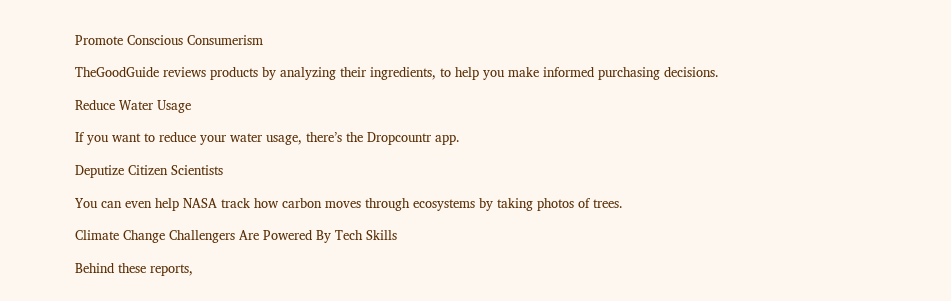Promote Conscious Consumerism

TheGoodGuide reviews products by analyzing their ingredients, to help you make informed purchasing decisions.

Reduce Water Usage

If you want to reduce your water usage, there’s the Dropcountr app.

Deputize Citizen Scientists

You can even help NASA track how carbon moves through ecosystems by taking photos of trees.

Climate Change Challengers Are Powered By Tech Skills

Behind these reports,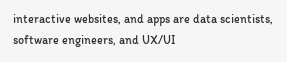interactive websites, and apps are data scientists, software engineers, and UX/UI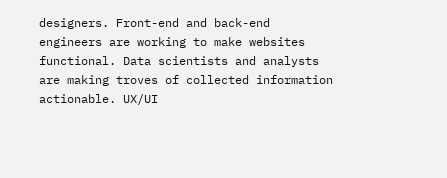designers. Front-end and back-end engineers are working to make websites functional. Data scientists and analysts are making troves of collected information actionable. UX/UI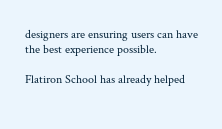designers are ensuring users can have the best experience possible.

Flatiron School has already helped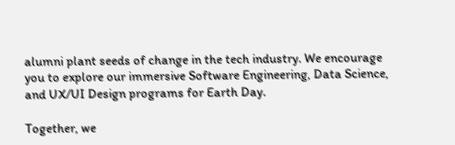alumni plant seeds of change in the tech industry. We encourage you to explore our immersive Software Engineering, Data Science, and UX/UI Design programs for Earth Day.

Together, we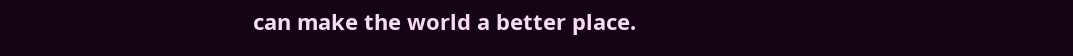can make the world a better place.